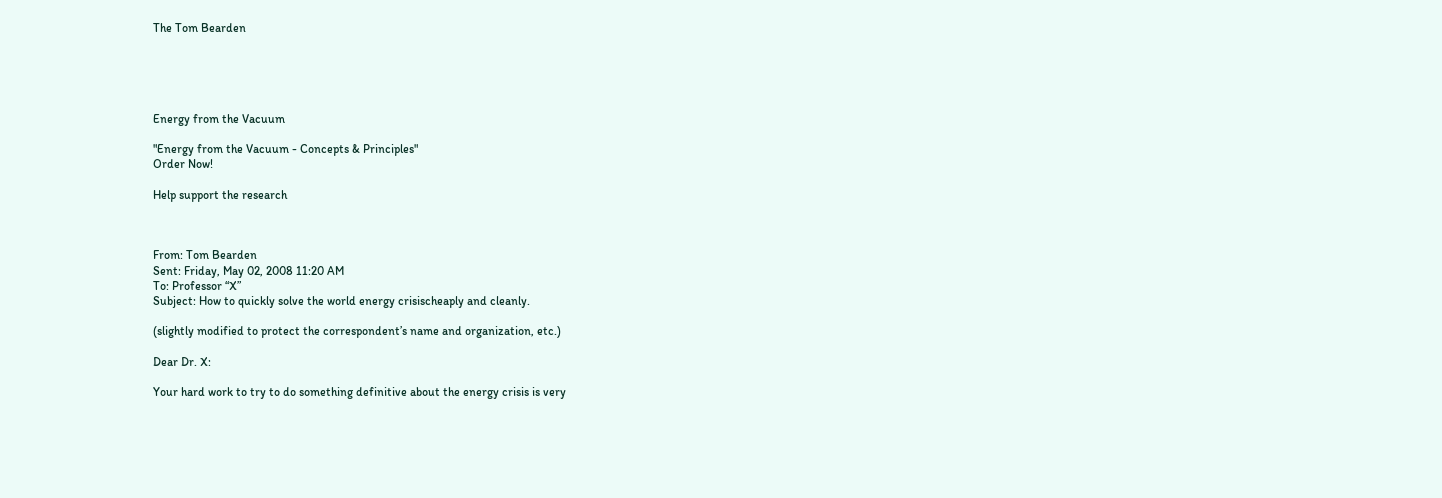The Tom Bearden





Energy from the Vacuum

"Energy from the Vacuum - Concepts & Principles"
Order Now!

Help support the research



From: Tom Bearden
Sent: Friday, May 02, 2008 11:20 AM
To: Professor “X”
Subject: How to quickly solve the world energy crisischeaply and cleanly.

(slightly modified to protect the correspondent’s name and organization, etc.)

Dear Dr. X:

Your hard work to try to do something definitive about the energy crisis is very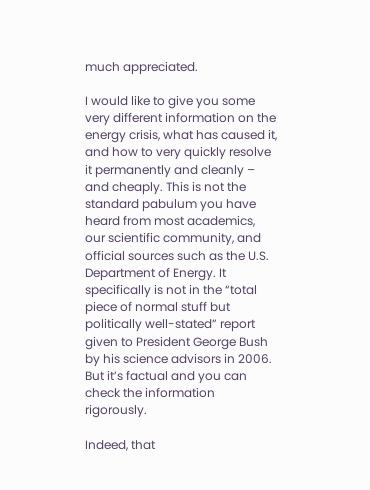much appreciated.

I would like to give you some very different information on the energy crisis, what has caused it, and how to very quickly resolve it permanently and cleanly – and cheaply. This is not the standard pabulum you have heard from most academics, our scientific community, and official sources such as the U.S. Department of Energy. It specifically is not in the “total piece of normal stuff but politically well-stated” report given to President George Bush by his science advisors in 2006. But it’s factual and you can check the information rigorously.

Indeed, that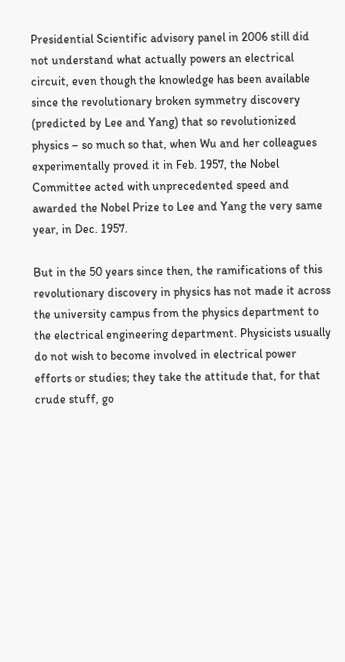Presidential Scientific advisory panel in 2006 still did not understand what actually powers an electrical circuit, even though the knowledge has been available since the revolutionary broken symmetry discovery (predicted by Lee and Yang) that so revolutionized physics – so much so that, when Wu and her colleagues experimentally proved it in Feb. 1957, the Nobel Committee acted with unprecedented speed and awarded the Nobel Prize to Lee and Yang the very same year, in Dec. 1957.

But in the 50 years since then, the ramifications of this revolutionary discovery in physics has not made it across the university campus from the physics department to the electrical engineering department. Physicists usually do not wish to become involved in electrical power efforts or studies; they take the attitude that, for that crude stuff, go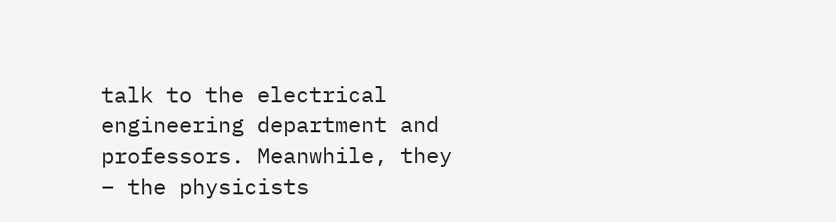talk to the electrical engineering department and professors. Meanwhile, they – the physicists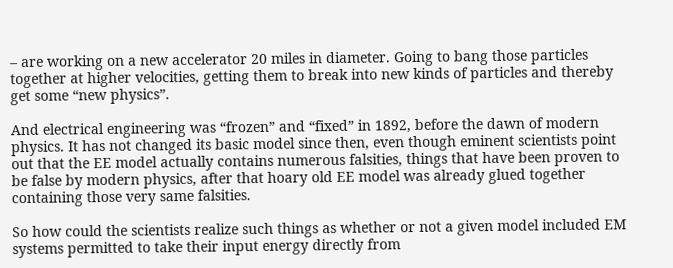– are working on a new accelerator 20 miles in diameter. Going to bang those particles together at higher velocities, getting them to break into new kinds of particles and thereby get some “new physics”.

And electrical engineering was “frozen” and “fixed” in 1892, before the dawn of modern physics. It has not changed its basic model since then, even though eminent scientists point out that the EE model actually contains numerous falsities, things that have been proven to be false by modern physics, after that hoary old EE model was already glued together containing those very same falsities.

So how could the scientists realize such things as whether or not a given model included EM systems permitted to take their input energy directly from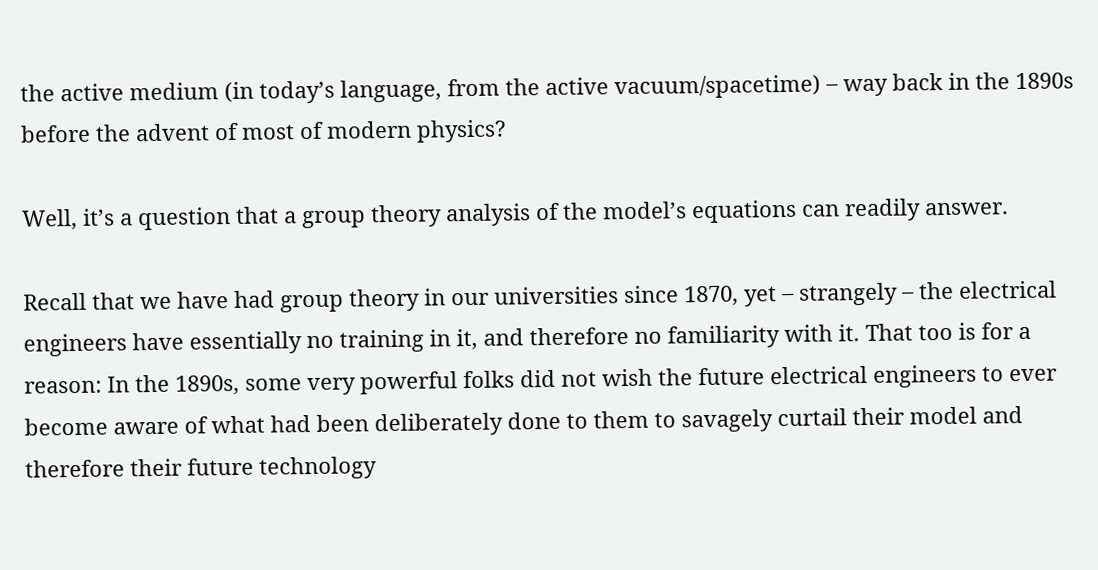the active medium (in today’s language, from the active vacuum/spacetime) – way back in the 1890s before the advent of most of modern physics?

Well, it’s a question that a group theory analysis of the model’s equations can readily answer.

Recall that we have had group theory in our universities since 1870, yet – strangely – the electrical engineers have essentially no training in it, and therefore no familiarity with it. That too is for a reason: In the 1890s, some very powerful folks did not wish the future electrical engineers to ever become aware of what had been deliberately done to them to savagely curtail their model and therefore their future technology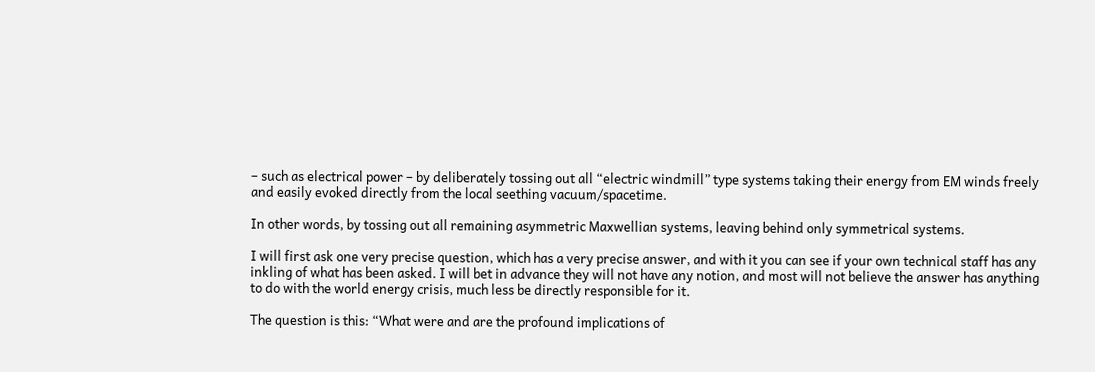– such as electrical power – by deliberately tossing out all “electric windmill” type systems taking their energy from EM winds freely and easily evoked directly from the local seething vacuum/spacetime.

In other words, by tossing out all remaining asymmetric Maxwellian systems, leaving behind only symmetrical systems.

I will first ask one very precise question, which has a very precise answer, and with it you can see if your own technical staff has any inkling of what has been asked. I will bet in advance they will not have any notion, and most will not believe the answer has anything to do with the world energy crisis, much less be directly responsible for it.

The question is this: “What were and are the profound implications of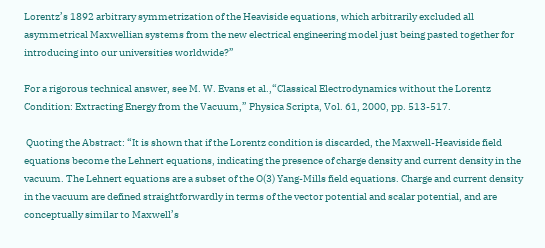Lorentz’s 1892 arbitrary symmetrization of the Heaviside equations, which arbitrarily excluded all asymmetrical Maxwellian systems from the new electrical engineering model just being pasted together for introducing into our universities worldwide?”

For a rigorous technical answer, see M. W. Evans et al.,“Classical Electrodynamics without the Lorentz Condition: Extracting Energy from the Vacuum,” Physica Scripta, Vol. 61, 2000, pp. 513-517.

 Quoting the Abstract: “It is shown that if the Lorentz condition is discarded, the Maxwell-Heaviside field equations become the Lehnert equations, indicating the presence of charge density and current density in the vacuum. The Lehnert equations are a subset of the O(3) Yang-Mills field equations. Charge and current density in the vacuum are defined straightforwardly in terms of the vector potential and scalar potential, and are conceptually similar to Maxwell’s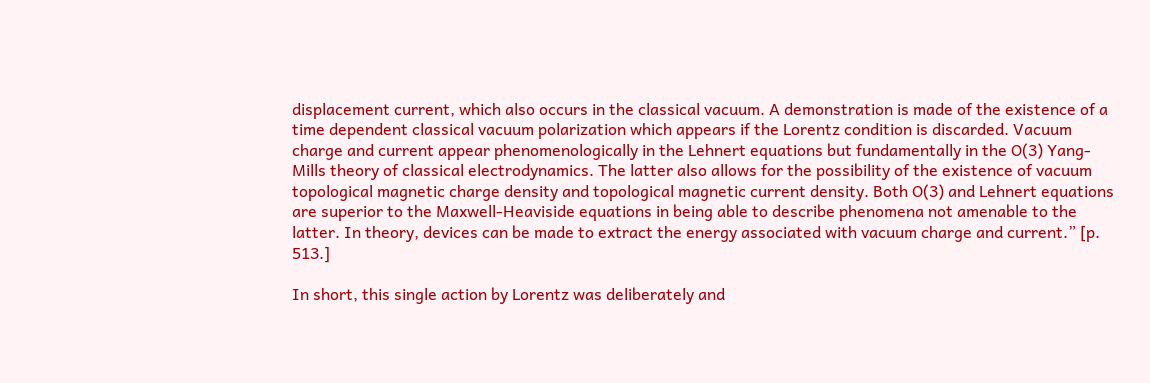displacement current, which also occurs in the classical vacuum. A demonstration is made of the existence of a time dependent classical vacuum polarization which appears if the Lorentz condition is discarded. Vacuum charge and current appear phenomenologically in the Lehnert equations but fundamentally in the O(3) Yang-Mills theory of classical electrodynamics. The latter also allows for the possibility of the existence of vacuum topological magnetic charge density and topological magnetic current density. Both O(3) and Lehnert equations are superior to the Maxwell-Heaviside equations in being able to describe phenomena not amenable to the latter. In theory, devices can be made to extract the energy associated with vacuum charge and current.” [p. 513.]

In short, this single action by Lorentz was deliberately and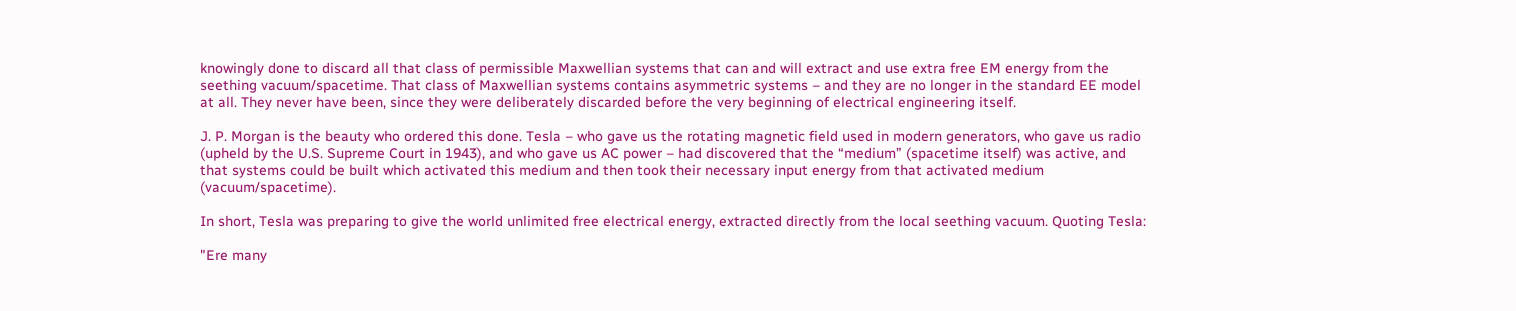knowingly done to discard all that class of permissible Maxwellian systems that can and will extract and use extra free EM energy from the seething vacuum/spacetime. That class of Maxwellian systems contains asymmetric systems – and they are no longer in the standard EE model at all. They never have been, since they were deliberately discarded before the very beginning of electrical engineering itself.

J. P. Morgan is the beauty who ordered this done. Tesla – who gave us the rotating magnetic field used in modern generators, who gave us radio (upheld by the U.S. Supreme Court in 1943), and who gave us AC power – had discovered that the “medium” (spacetime itself) was active, and that systems could be built which activated this medium and then took their necessary input energy from that activated medium (vacuum/spacetime).

In short, Tesla was preparing to give the world unlimited free electrical energy, extracted directly from the local seething vacuum. Quoting Tesla:

"Ere many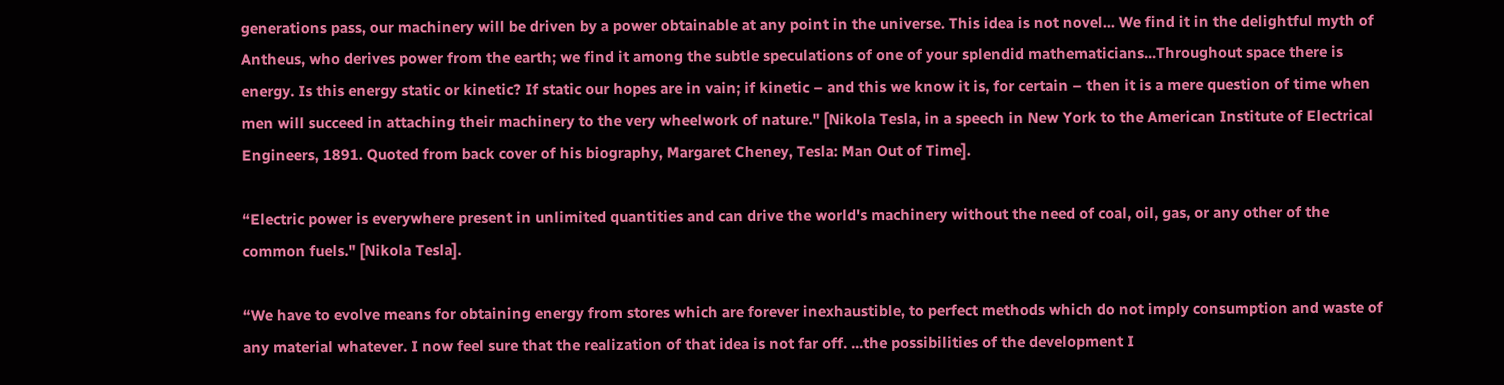generations pass, our machinery will be driven by a power obtainable at any point in the universe. This idea is not novel... We find it in the delightful myth of Antheus, who derives power from the earth; we find it among the subtle speculations of one of your splendid mathematicians...Throughout space there is energy. Is this energy static or kinetic? If static our hopes are in vain; if kinetic – and this we know it is, for certain – then it is a mere question of time when men will succeed in attaching their machinery to the very wheelwork of nature." [Nikola Tesla, in a speech in New York to the American Institute of Electrical Engineers, 1891. Quoted from back cover of his biography, Margaret Cheney, Tesla: Man Out of Time].

“Electric power is everywhere present in unlimited quantities and can drive the world's machinery without the need of coal, oil, gas, or any other of the common fuels." [Nikola Tesla].

“We have to evolve means for obtaining energy from stores which are forever inexhaustible, to perfect methods which do not imply consumption and waste of any material whatever. I now feel sure that the realization of that idea is not far off. ...the possibilities of the development I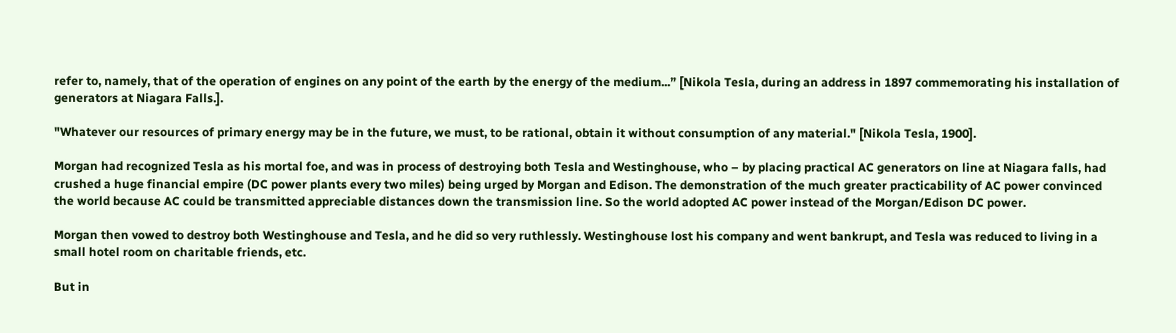refer to, namely, that of the operation of engines on any point of the earth by the energy of the medium...” [Nikola Tesla, during an address in 1897 commemorating his installation of generators at Niagara Falls.].

"Whatever our resources of primary energy may be in the future, we must, to be rational, obtain it without consumption of any material." [Nikola Tesla, 1900].

Morgan had recognized Tesla as his mortal foe, and was in process of destroying both Tesla and Westinghouse, who – by placing practical AC generators on line at Niagara falls, had crushed a huge financial empire (DC power plants every two miles) being urged by Morgan and Edison. The demonstration of the much greater practicability of AC power convinced the world because AC could be transmitted appreciable distances down the transmission line. So the world adopted AC power instead of the Morgan/Edison DC power.

Morgan then vowed to destroy both Westinghouse and Tesla, and he did so very ruthlessly. Westinghouse lost his company and went bankrupt, and Tesla was reduced to living in a small hotel room on charitable friends, etc.

But in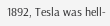1892, Tesla was hell-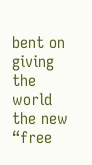bent on giving the world the new “free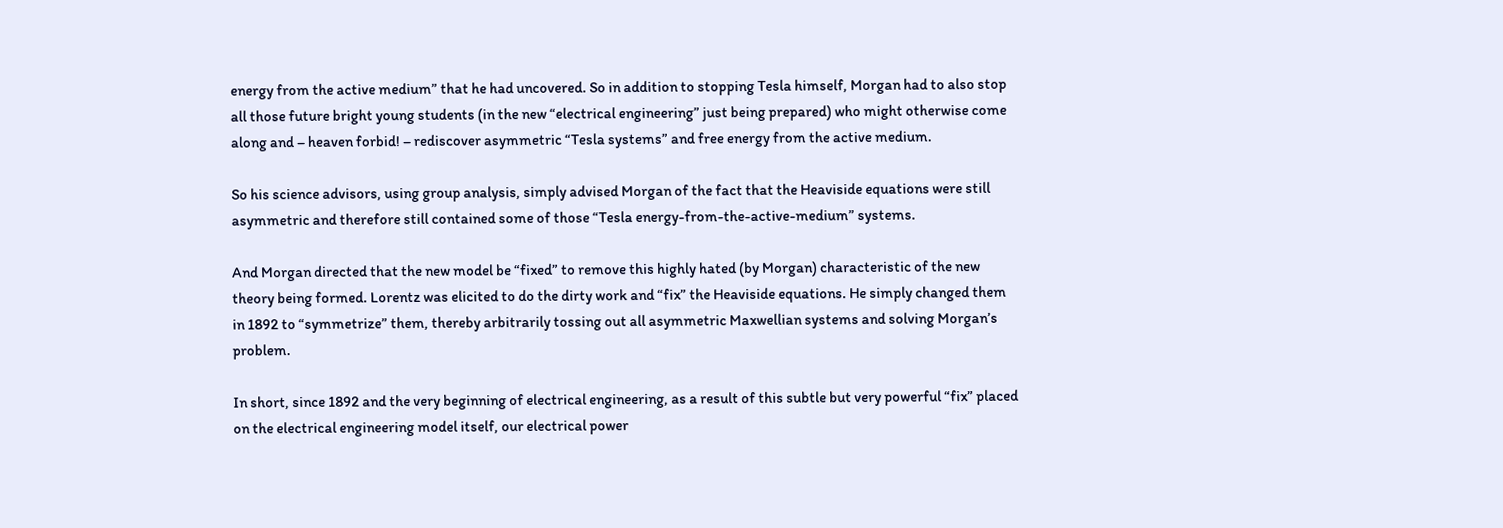energy from the active medium” that he had uncovered. So in addition to stopping Tesla himself, Morgan had to also stop all those future bright young students (in the new “electrical engineering” just being prepared) who might otherwise come along and – heaven forbid! – rediscover asymmetric “Tesla systems” and free energy from the active medium.

So his science advisors, using group analysis, simply advised Morgan of the fact that the Heaviside equations were still asymmetric and therefore still contained some of those “Tesla energy-from-the-active-medium” systems.

And Morgan directed that the new model be “fixed” to remove this highly hated (by Morgan) characteristic of the new theory being formed. Lorentz was elicited to do the dirty work and “fix” the Heaviside equations. He simply changed them in 1892 to “symmetrize” them, thereby arbitrarily tossing out all asymmetric Maxwellian systems and solving Morgan’s problem.

In short, since 1892 and the very beginning of electrical engineering, as a result of this subtle but very powerful “fix” placed on the electrical engineering model itself, our electrical power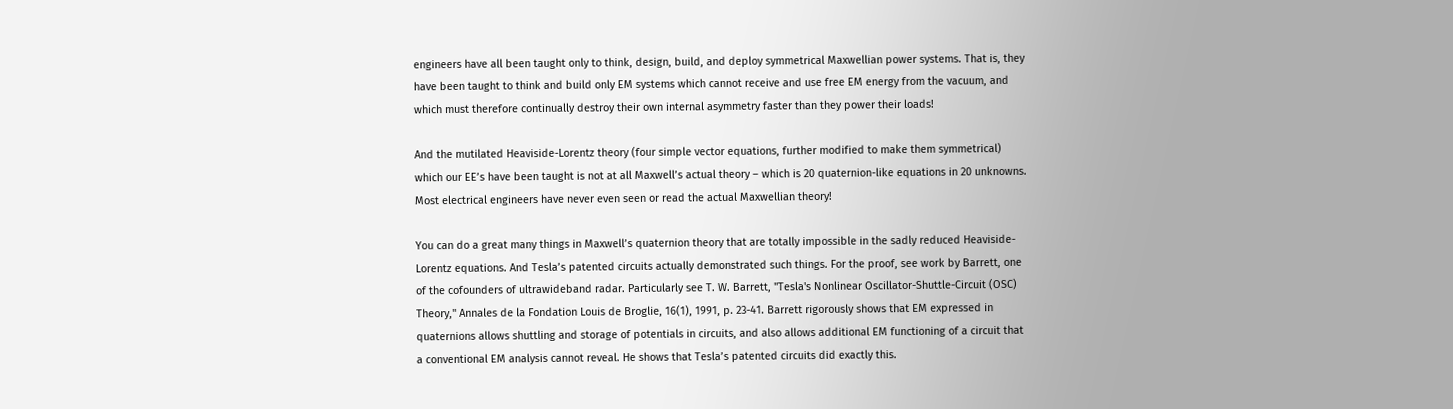engineers have all been taught only to think, design, build, and deploy symmetrical Maxwellian power systems. That is, they have been taught to think and build only EM systems which cannot receive and use free EM energy from the vacuum, and which must therefore continually destroy their own internal asymmetry faster than they power their loads!

And the mutilated Heaviside-Lorentz theory (four simple vector equations, further modified to make them symmetrical) which our EE’s have been taught is not at all Maxwell’s actual theory – which is 20 quaternion-like equations in 20 unknowns. Most electrical engineers have never even seen or read the actual Maxwellian theory!

You can do a great many things in Maxwell’s quaternion theory that are totally impossible in the sadly reduced Heaviside-Lorentz equations. And Tesla’s patented circuits actually demonstrated such things. For the proof, see work by Barrett, one of the cofounders of ultrawideband radar. Particularly see T. W. Barrett, "Tesla's Nonlinear Oscillator-Shuttle-Circuit (OSC) Theory," Annales de la Fondation Louis de Broglie, 16(1), 1991, p. 23-41. Barrett rigorously shows that EM expressed in quaternions allows shuttling and storage of potentials in circuits, and also allows additional EM functioning of a circuit that a conventional EM analysis cannot reveal. He shows that Tesla’s patented circuits did exactly this.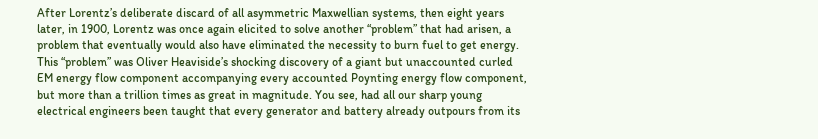After Lorentz’s deliberate discard of all asymmetric Maxwellian systems, then eight years later, in 1900, Lorentz was once again elicited to solve another “problem” that had arisen, a problem that eventually would also have eliminated the necessity to burn fuel to get energy. This “problem” was Oliver Heaviside’s shocking discovery of a giant but unaccounted curled EM energy flow component accompanying every accounted Poynting energy flow component, but more than a trillion times as great in magnitude. You see, had all our sharp young electrical engineers been taught that every generator and battery already outpours from its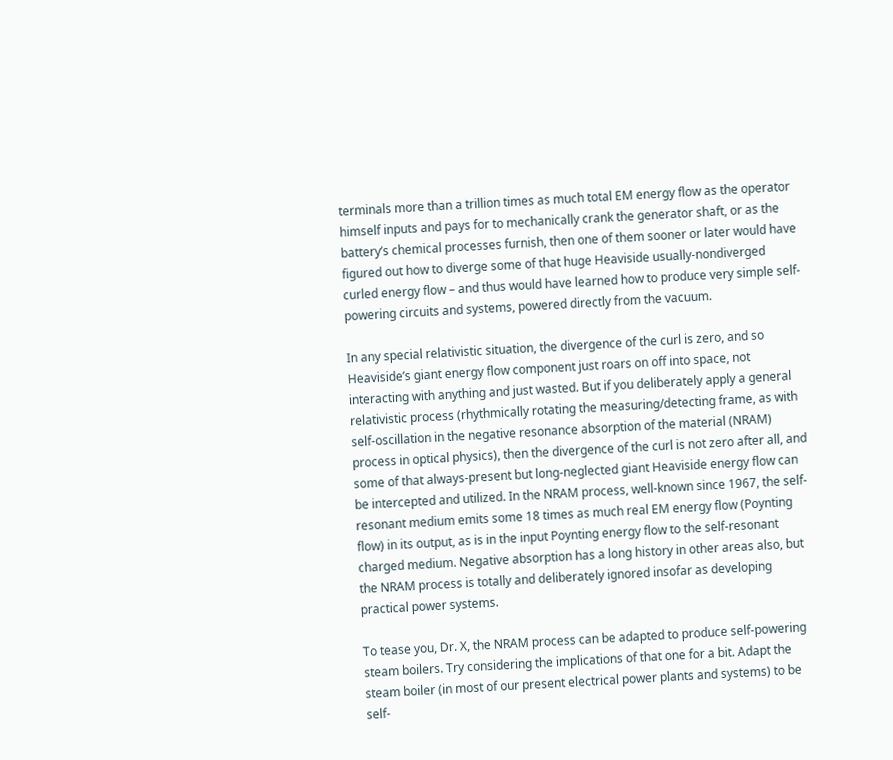terminals more than a trillion times as much total EM energy flow as the operator himself inputs and pays for to mechanically crank the generator shaft, or as the battery’s chemical processes furnish, then one of them sooner or later would have figured out how to diverge some of that huge Heaviside usually-nondiverged curled energy flow – and thus would have learned how to produce very simple self-powering circuits and systems, powered directly from the vacuum.

In any special relativistic situation, the divergence of the curl is zero, and so Heaviside’s giant energy flow component just roars on off into space, not interacting with anything and just wasted. But if you deliberately apply a general relativistic process (rhythmically rotating the measuring/detecting frame, as with self-oscillation in the negative resonance absorption of the material (NRAM) process in optical physics), then the divergence of the curl is not zero after all, and some of that always-present but long-neglected giant Heaviside energy flow can be intercepted and utilized. In the NRAM process, well-known since 1967, the self-resonant medium emits some 18 times as much real EM energy flow (Poynting flow) in its output, as is in the input Poynting energy flow to the self-resonant charged medium. Negative absorption has a long history in other areas also, but the NRAM process is totally and deliberately ignored insofar as developing practical power systems.

To tease you, Dr. X, the NRAM process can be adapted to produce self-powering steam boilers. Try considering the implications of that one for a bit. Adapt the steam boiler (in most of our present electrical power plants and systems) to be self-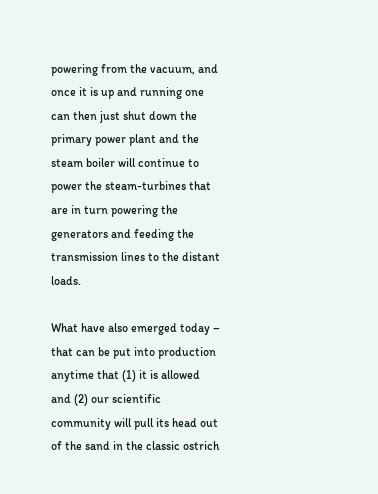powering from the vacuum, and once it is up and running one can then just shut down the primary power plant and the steam boiler will continue to power the steam-turbines that are in turn powering the generators and feeding the transmission lines to the distant loads.

What have also emerged today – that can be put into production anytime that (1) it is allowed and (2) our scientific community will pull its head out of the sand in the classic ostrich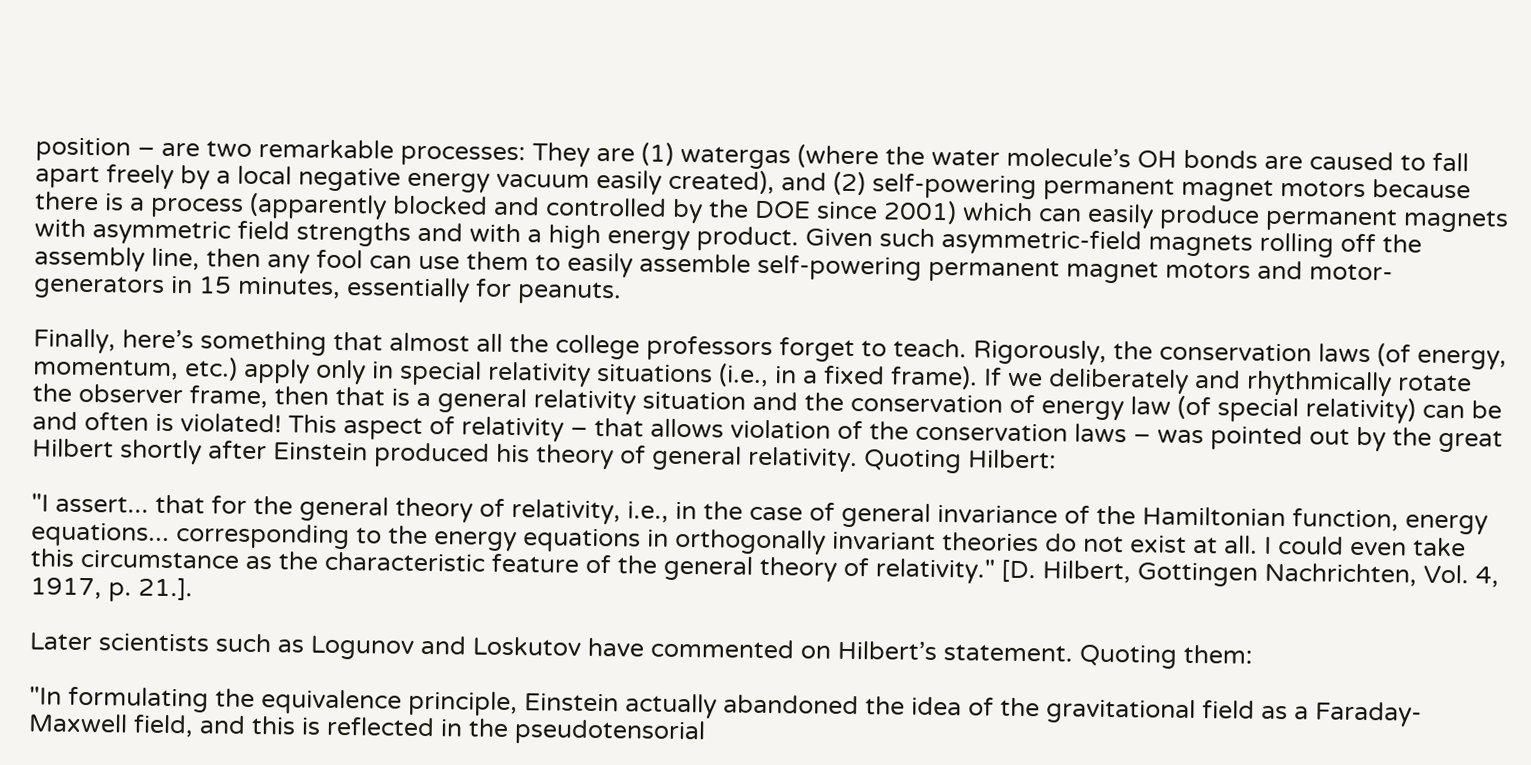position – are two remarkable processes: They are (1) watergas (where the water molecule’s OH bonds are caused to fall apart freely by a local negative energy vacuum easily created), and (2) self-powering permanent magnet motors because there is a process (apparently blocked and controlled by the DOE since 2001) which can easily produce permanent magnets with asymmetric field strengths and with a high energy product. Given such asymmetric-field magnets rolling off the assembly line, then any fool can use them to easily assemble self-powering permanent magnet motors and motor-generators in 15 minutes, essentially for peanuts.

Finally, here’s something that almost all the college professors forget to teach. Rigorously, the conservation laws (of energy, momentum, etc.) apply only in special relativity situations (i.e., in a fixed frame). If we deliberately and rhythmically rotate the observer frame, then that is a general relativity situation and the conservation of energy law (of special relativity) can be and often is violated! This aspect of relativity – that allows violation of the conservation laws – was pointed out by the great Hilbert shortly after Einstein produced his theory of general relativity. Quoting Hilbert:

"I assert... that for the general theory of relativity, i.e., in the case of general invariance of the Hamiltonian function, energy equations... corresponding to the energy equations in orthogonally invariant theories do not exist at all. I could even take this circumstance as the characteristic feature of the general theory of relativity." [D. Hilbert, Gottingen Nachrichten, Vol. 4, 1917, p. 21.].

Later scientists such as Logunov and Loskutov have commented on Hilbert’s statement. Quoting them:

"In formulating the equivalence principle, Einstein actually abandoned the idea of the gravitational field as a Faraday-Maxwell field, and this is reflected in the pseudotensorial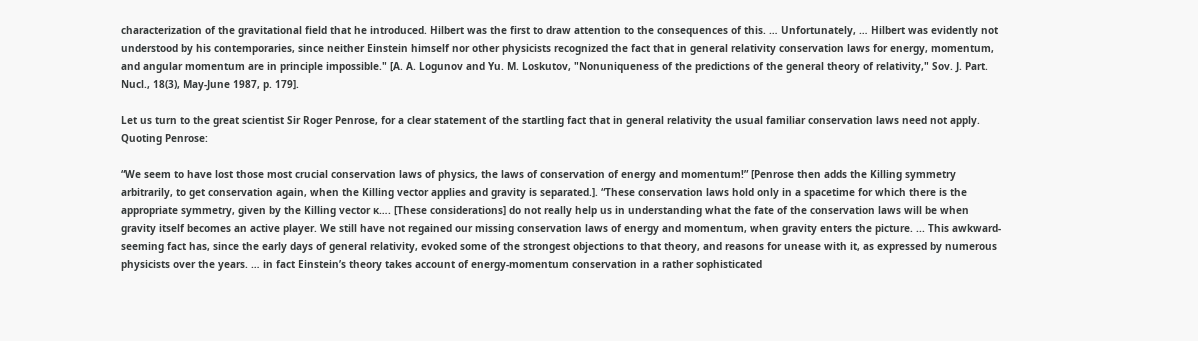characterization of the gravitational field that he introduced. Hilbert was the first to draw attention to the consequences of this. … Unfortunately, … Hilbert was evidently not understood by his contemporaries, since neither Einstein himself nor other physicists recognized the fact that in general relativity conservation laws for energy, momentum, and angular momentum are in principle impossible." [A. A. Logunov and Yu. M. Loskutov, "Nonuniqueness of the predictions of the general theory of relativity," Sov. J. Part. Nucl., 18(3), May-June 1987, p. 179].

Let us turn to the great scientist Sir Roger Penrose, for a clear statement of the startling fact that in general relativity the usual familiar conservation laws need not apply. Quoting Penrose:

“We seem to have lost those most crucial conservation laws of physics, the laws of conservation of energy and momentum!” [Penrose then adds the Killing symmetry arbitrarily, to get conservation again, when the Killing vector applies and gravity is separated.]. “These conservation laws hold only in a spacetime for which there is the appropriate symmetry, given by the Killing vector ĸ…. [These considerations] do not really help us in understanding what the fate of the conservation laws will be when gravity itself becomes an active player. We still have not regained our missing conservation laws of energy and momentum, when gravity enters the picture. ... This awkward-seeming fact has, since the early days of general relativity, evoked some of the strongest objections to that theory, and reasons for unease with it, as expressed by numerous physicists over the years. … in fact Einstein’s theory takes account of energy-momentum conservation in a rather sophisticated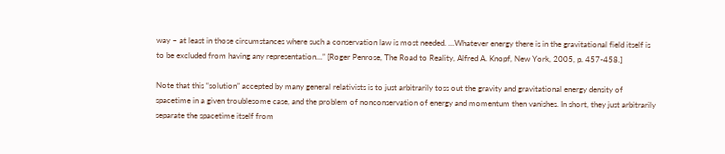way – at least in those circumstances where such a conservation law is most needed. …Whatever energy there is in the gravitational field itself is to be excluded from having any representation…” [Roger Penrose, The Road to Reality, Alfred A. Knopf, New York, 2005, p. 457-458.]

Note that this “solution” accepted by many general relativists is to just arbitrarily toss out the gravity and gravitational energy density of spacetime in a given troublesome case, and the problem of nonconservation of energy and momentum then vanishes. In short, they just arbitrarily separate the spacetime itself from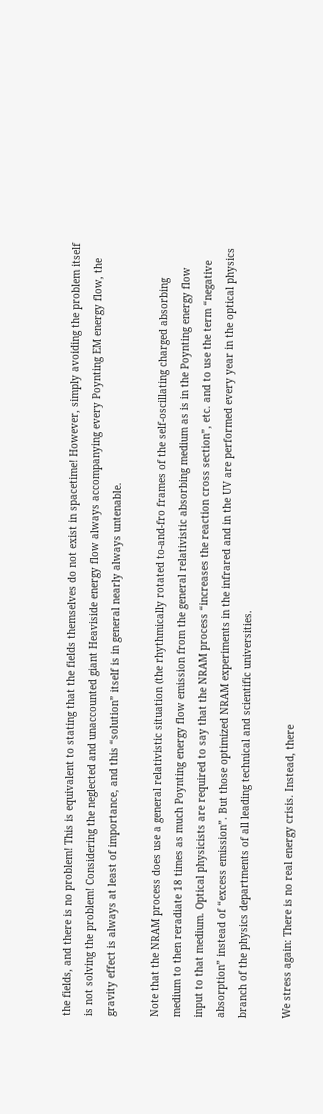the fields, and there is no problem! This is equivalent to stating that the fields themselves do not exist in spacetime! However, simply avoiding the problem itself is not solving the problem! Considering the neglected and unaccounted giant Heaviside energy flow always accompanying every Poynting EM energy flow, the gravity effect is always at least of importance, and this “solution” itself is in general nearly always untenable.

Note that the NRAM process does use a general relativistic situation (the rhythmically rotated to-and-fro frames of the self-oscillating charged absorbing medium to then reradiate 18 times as much Poynting energy flow emission from the general relativistic absorbing medium as is in the Poynting energy flow input to that medium. Optical physicists are required to say that the NRAM process “increases the reaction cross section”, etc. and to use the term “negative absorption” instead of “excess emission”. But those optimized NRAM experiments in the infrared and in the UV are performed every year in the optical physics branch of the physics departments of all leading technical and scientific universities.

We stress again: There is no real energy crisis. Instead, there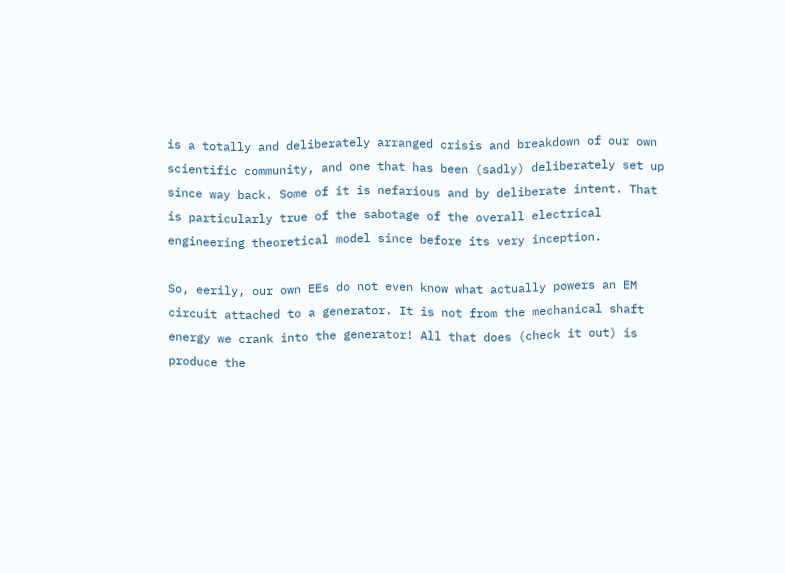is a totally and deliberately arranged crisis and breakdown of our own scientific community, and one that has been (sadly) deliberately set up since way back. Some of it is nefarious and by deliberate intent. That is particularly true of the sabotage of the overall electrical engineering theoretical model since before its very inception.

So, eerily, our own EEs do not even know what actually powers an EM circuit attached to a generator. It is not from the mechanical shaft energy we crank into the generator! All that does (check it out) is produce the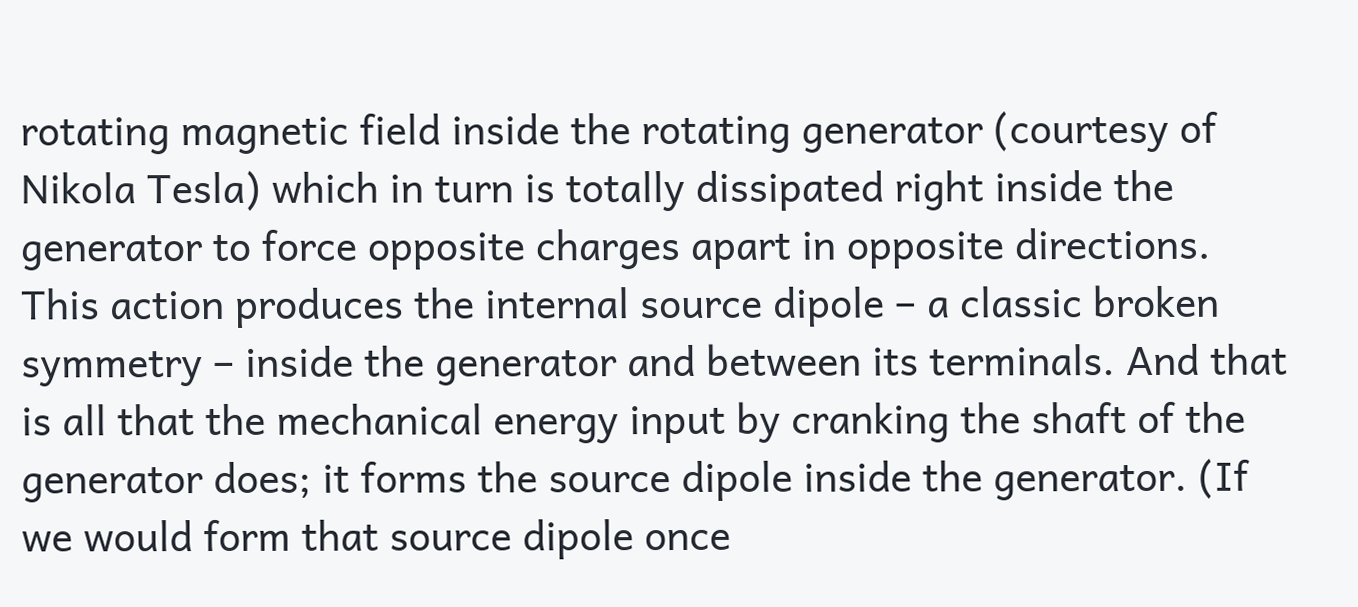rotating magnetic field inside the rotating generator (courtesy of Nikola Tesla) which in turn is totally dissipated right inside the generator to force opposite charges apart in opposite directions. This action produces the internal source dipole – a classic broken symmetry – inside the generator and between its terminals. And that is all that the mechanical energy input by cranking the shaft of the generator does; it forms the source dipole inside the generator. (If we would form that source dipole once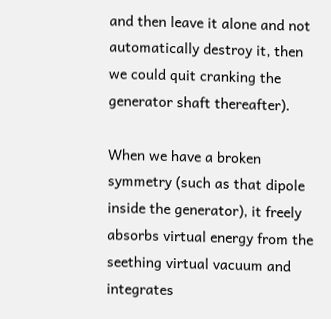and then leave it alone and not automatically destroy it, then we could quit cranking the generator shaft thereafter).

When we have a broken symmetry (such as that dipole inside the generator), it freely absorbs virtual energy from the seething virtual vacuum and integrates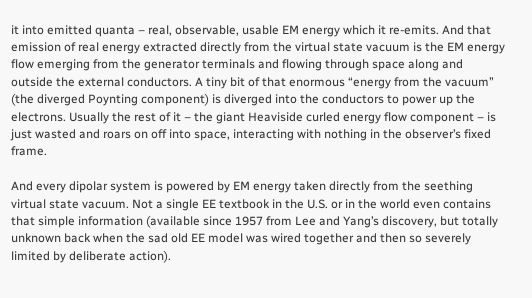it into emitted quanta – real, observable, usable EM energy which it re-emits. And that emission of real energy extracted directly from the virtual state vacuum is the EM energy flow emerging from the generator terminals and flowing through space along and outside the external conductors. A tiny bit of that enormous “energy from the vacuum” (the diverged Poynting component) is diverged into the conductors to power up the electrons. Usually the rest of it – the giant Heaviside curled energy flow component – is just wasted and roars on off into space, interacting with nothing in the observer’s fixed frame.

And every dipolar system is powered by EM energy taken directly from the seething virtual state vacuum. Not a single EE textbook in the U.S. or in the world even contains that simple information (available since 1957 from Lee and Yang’s discovery, but totally unknown back when the sad old EE model was wired together and then so severely limited by deliberate action).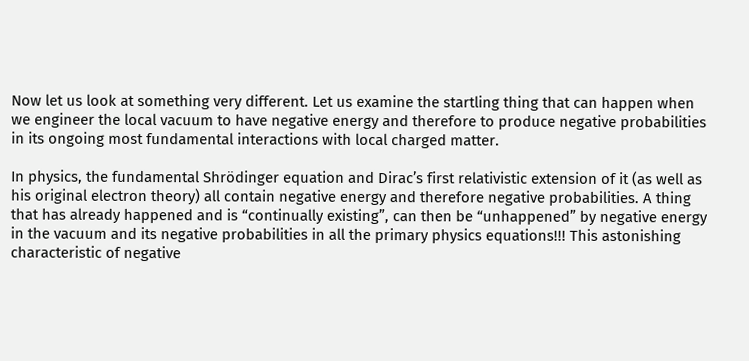Now let us look at something very different. Let us examine the startling thing that can happen when we engineer the local vacuum to have negative energy and therefore to produce negative probabilities in its ongoing most fundamental interactions with local charged matter.

In physics, the fundamental Shrödinger equation and Dirac’s first relativistic extension of it (as well as his original electron theory) all contain negative energy and therefore negative probabilities. A thing that has already happened and is “continually existing”, can then be “unhappened” by negative energy in the vacuum and its negative probabilities in all the primary physics equations!!! This astonishing characteristic of negative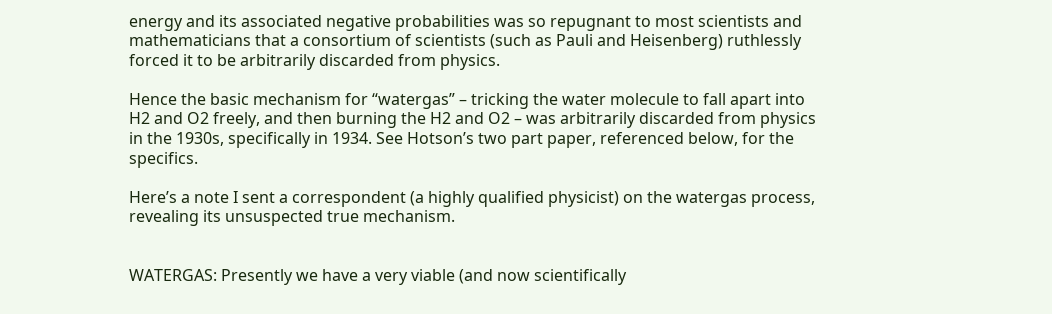energy and its associated negative probabilities was so repugnant to most scientists and mathematicians that a consortium of scientists (such as Pauli and Heisenberg) ruthlessly forced it to be arbitrarily discarded from physics.

Hence the basic mechanism for “watergas” – tricking the water molecule to fall apart into H2 and O2 freely, and then burning the H2 and O2 – was arbitrarily discarded from physics in the 1930s, specifically in 1934. See Hotson’s two part paper, referenced below, for the specifics.

Here’s a note I sent a correspondent (a highly qualified physicist) on the watergas process, revealing its unsuspected true mechanism.


WATERGAS: Presently we have a very viable (and now scientifically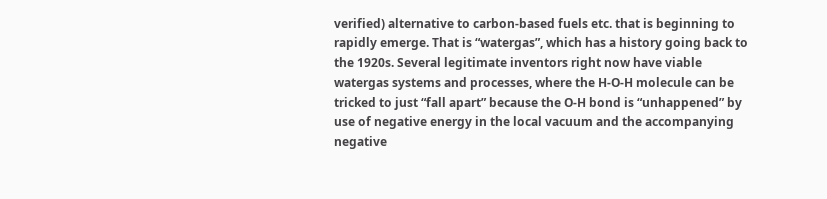verified) alternative to carbon-based fuels etc. that is beginning to rapidly emerge. That is “watergas”, which has a history going back to the 1920s. Several legitimate inventors right now have viable watergas systems and processes, where the H-O-H molecule can be tricked to just “fall apart” because the O-H bond is “unhappened” by use of negative energy in the local vacuum and the accompanying negative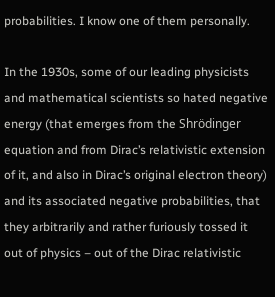probabilities. I know one of them personally.

In the 1930s, some of our leading physicists and mathematical scientists so hated negative energy (that emerges from the Shrödinger equation and from Dirac’s relativistic extension of it, and also in Dirac’s original electron theory) and its associated negative probabilities, that they arbitrarily and rather furiously tossed it out of physics – out of the Dirac relativistic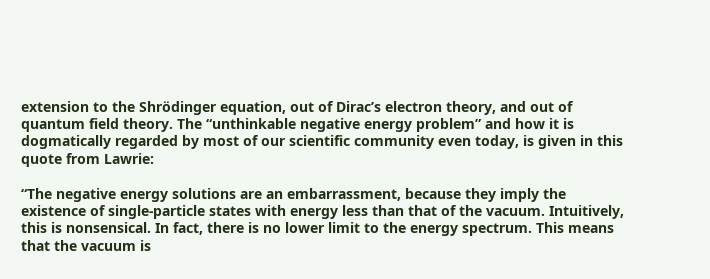extension to the Shrödinger equation, out of Dirac’s electron theory, and out of quantum field theory. The “unthinkable negative energy problem” and how it is dogmatically regarded by most of our scientific community even today, is given in this quote from Lawrie:

“The negative energy solutions are an embarrassment, because they imply the existence of single-particle states with energy less than that of the vacuum. Intuitively, this is nonsensical. In fact, there is no lower limit to the energy spectrum. This means that the vacuum is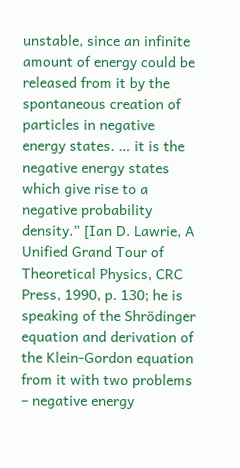unstable, since an infinite amount of energy could be released from it by the spontaneous creation of particles in negative energy states. … it is the negative energy states which give rise to a negative probability density.” [Ian D. Lawrie, A Unified Grand Tour of Theoretical Physics, CRC Press, 1990, p. 130; he is speaking of the Shrödinger equation and derivation of the Klein-Gordon equation from it with two problems – negative energy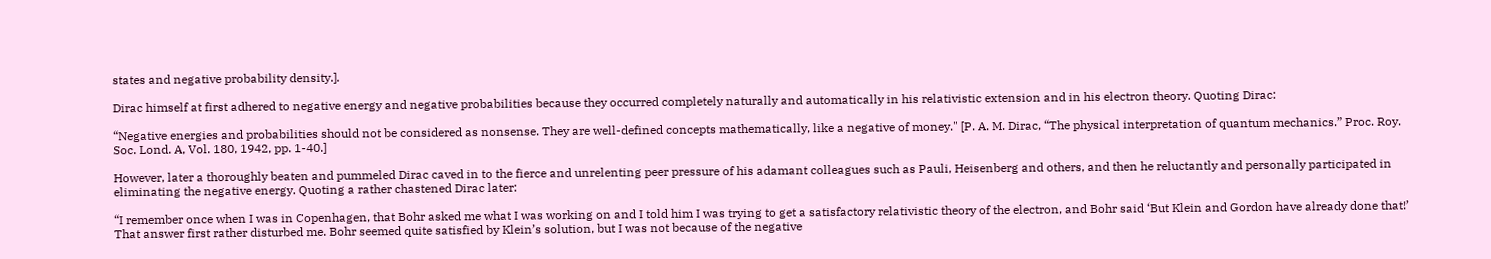states and negative probability density.].

Dirac himself at first adhered to negative energy and negative probabilities because they occurred completely naturally and automatically in his relativistic extension and in his electron theory. Quoting Dirac:

“Negative energies and probabilities should not be considered as nonsense. They are well-defined concepts mathematically, like a negative of money." [P. A. M. Dirac, “The physical interpretation of quantum mechanics.” Proc. Roy. Soc. Lond. A, Vol. 180, 1942, pp. 1-40.]

However, later a thoroughly beaten and pummeled Dirac caved in to the fierce and unrelenting peer pressure of his adamant colleagues such as Pauli, Heisenberg and others, and then he reluctantly and personally participated in eliminating the negative energy. Quoting a rather chastened Dirac later:

“I remember once when I was in Copenhagen, that Bohr asked me what I was working on and I told him I was trying to get a satisfactory relativistic theory of the electron, and Bohr said ‘But Klein and Gordon have already done that!’ That answer first rather disturbed me. Bohr seemed quite satisfied by Klein’s solution, but I was not because of the negative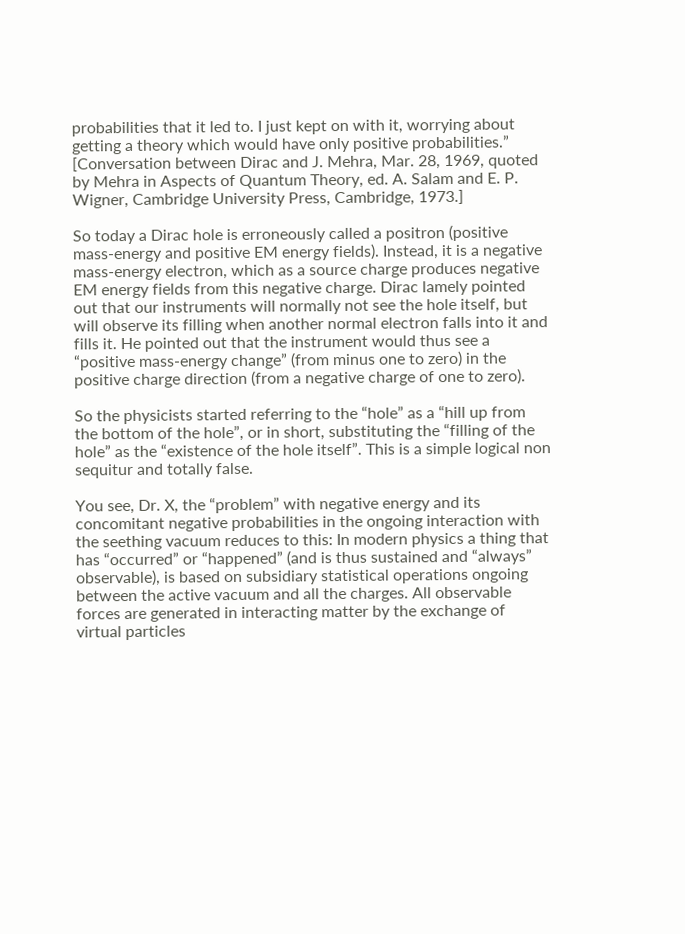probabilities that it led to. I just kept on with it, worrying about getting a theory which would have only positive probabilities.” [Conversation between Dirac and J. Mehra, Mar. 28, 1969, quoted by Mehra in Aspects of Quantum Theory, ed. A. Salam and E. P. Wigner, Cambridge University Press, Cambridge, 1973.]

So today a Dirac hole is erroneously called a positron (positive mass-energy and positive EM energy fields). Instead, it is a negative mass-energy electron, which as a source charge produces negative EM energy fields from this negative charge. Dirac lamely pointed out that our instruments will normally not see the hole itself, but will observe its filling when another normal electron falls into it and fills it. He pointed out that the instrument would thus see a “positive mass-energy change” (from minus one to zero) in the positive charge direction (from a negative charge of one to zero).

So the physicists started referring to the “hole” as a “hill up from the bottom of the hole”, or in short, substituting the “filling of the hole” as the “existence of the hole itself”. This is a simple logical non sequitur and totally false.

You see, Dr. X, the “problem” with negative energy and its concomitant negative probabilities in the ongoing interaction with the seething vacuum reduces to this: In modern physics a thing that has “occurred” or “happened” (and is thus sustained and “always” observable), is based on subsidiary statistical operations ongoing between the active vacuum and all the charges. All observable forces are generated in interacting matter by the exchange of virtual particles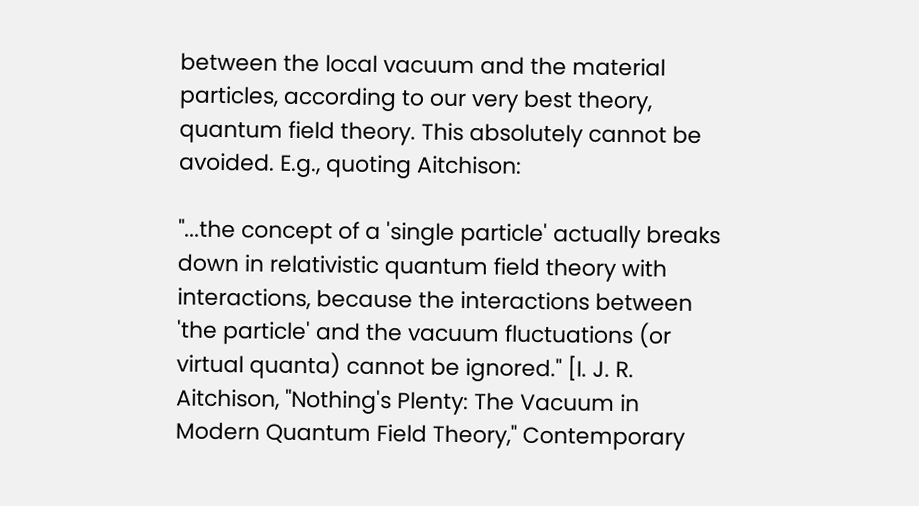between the local vacuum and the material particles, according to our very best theory, quantum field theory. This absolutely cannot be avoided. E.g., quoting Aitchison:

"...the concept of a 'single particle' actually breaks down in relativistic quantum field theory with interactions, because the interactions between 'the particle' and the vacuum fluctuations (or virtual quanta) cannot be ignored." [I. J. R. Aitchison, "Nothing's Plenty: The Vacuum in Modern Quantum Field Theory," Contemporary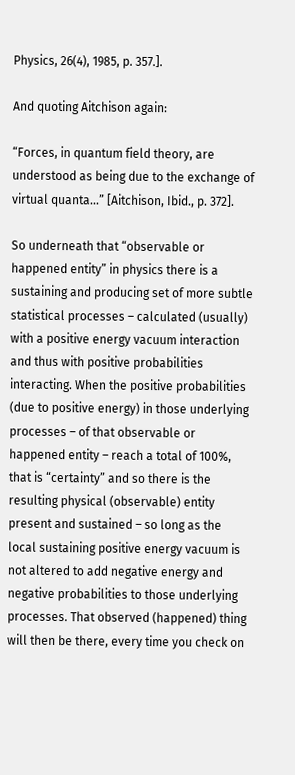Physics, 26(4), 1985, p. 357.].

And quoting Aitchison again:

“Forces, in quantum field theory, are understood as being due to the exchange of virtual quanta...” [Aitchison, Ibid., p. 372].

So underneath that “observable or happened entity” in physics there is a sustaining and producing set of more subtle statistical processes – calculated (usually) with a positive energy vacuum interaction and thus with positive probabilities interacting. When the positive probabilities (due to positive energy) in those underlying processes – of that observable or happened entity – reach a total of 100%, that is “certainty” and so there is the resulting physical (observable) entity present and sustained – so long as the local sustaining positive energy vacuum is not altered to add negative energy and negative probabilities to those underlying processes. That observed (happened) thing will then be there, every time you check on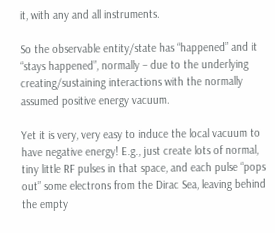it, with any and all instruments.

So the observable entity/state has “happened” and it “stays happened”, normally – due to the underlying creating/sustaining interactions with the normally assumed positive energy vacuum.

Yet it is very, very easy to induce the local vacuum to have negative energy! E.g., just create lots of normal, tiny little RF pulses in that space, and each pulse “pops out” some electrons from the Dirac Sea, leaving behind the empty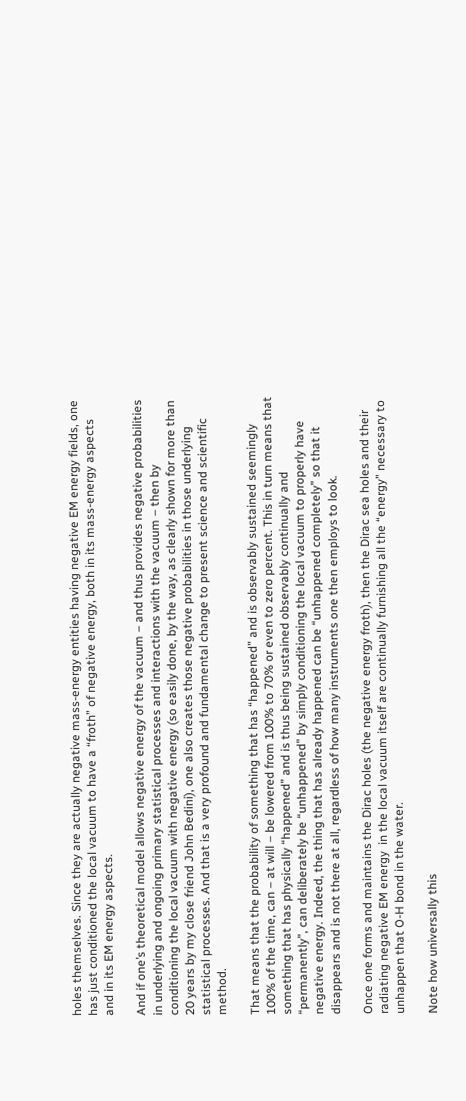holes themselves. Since they are actually negative mass-energy entities having negative EM energy fields, one has just conditioned the local vacuum to have a “froth” of negative energy, both in its mass-energy aspects and in its EM energy aspects.

And if one’s theoretical model allows negative energy of the vacuum – and thus provides negative probabilities in underlying and ongoing primary statistical processes and interactions with the vacuum – then by conditioning the local vacuum with negative energy (so easily done, by the way, as clearly shown for more than 20 years by my close friend John Bedini), one also creates those negative probabilities in those underlying statistical processes. And that is a very profound and fundamental change to present science and scientific method.

That means that the probability of something that has “happened” and is observably sustained seemingly 100% of the time, can – at will – be lowered from 100% to 70% or even to zero percent. This in turn means that something that has physically “happened” and is thus being sustained observably continually and “permanently”, can deliberately be “unhappened” by simply conditioning the local vacuum to properly have negative energy. Indeed, the thing that has already happened can be “unhappened completely” so that it disappears and is not there at all, regardless of how many instruments one then employs to look.

Once one forms and maintains the Dirac holes (the negative energy froth), then the Dirac sea holes and their radiating negative EM energy  in the local vacuum itself are continually furnishing all the “energy” necessary to unhappen that O-H bond in the water.

Note how universally this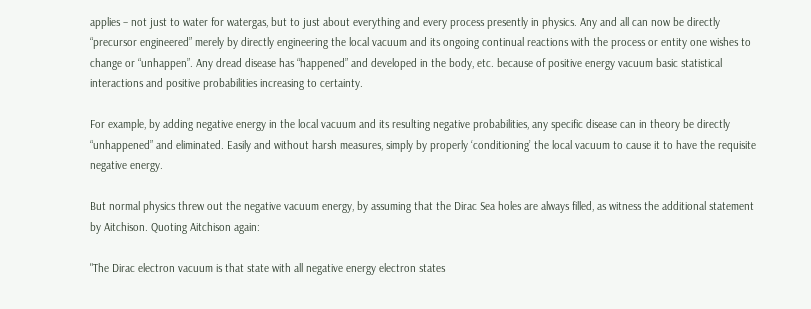applies – not just to water for watergas, but to just about everything and every process presently in physics. Any and all can now be directly “precursor engineered” merely by directly engineering the local vacuum and its ongoing continual reactions with the process or entity one wishes to change or “unhappen”. Any dread disease has “happened” and developed in the body, etc. because of positive energy vacuum basic statistical interactions and positive probabilities increasing to certainty.

For example, by adding negative energy in the local vacuum and its resulting negative probabilities, any specific disease can in theory be directly “unhappened” and eliminated. Easily and without harsh measures, simply by properly ‘conditioning’ the local vacuum to cause it to have the requisite negative energy.

But normal physics threw out the negative vacuum energy, by assuming that the Dirac Sea holes are always filled, as witness the additional statement by Aitchison. Quoting Aitchison again:

"The Dirac electron vacuum is that state with all negative energy electron states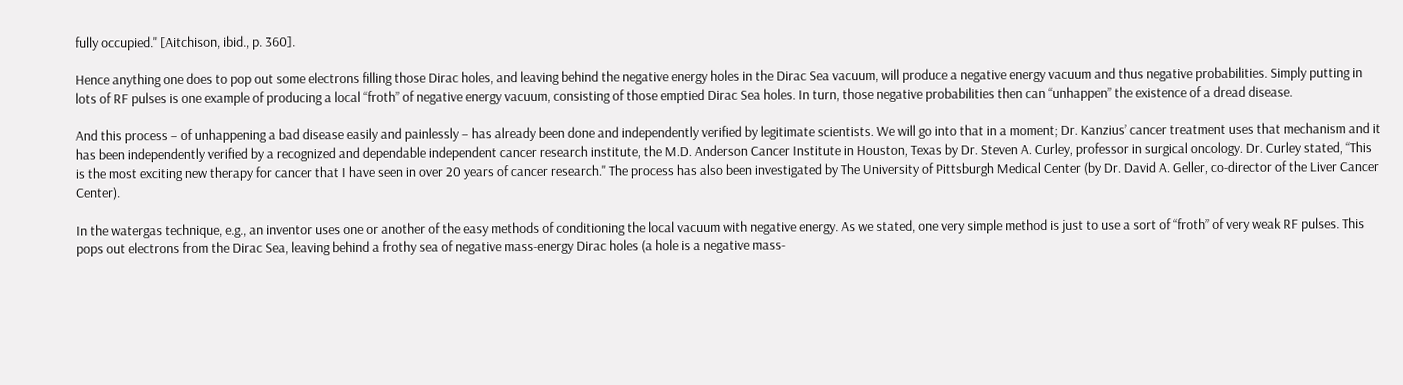fully occupied." [Aitchison, ibid., p. 360].

Hence anything one does to pop out some electrons filling those Dirac holes, and leaving behind the negative energy holes in the Dirac Sea vacuum, will produce a negative energy vacuum and thus negative probabilities. Simply putting in lots of RF pulses is one example of producing a local “froth” of negative energy vacuum, consisting of those emptied Dirac Sea holes. In turn, those negative probabilities then can “unhappen” the existence of a dread disease.

And this process – of unhappening a bad disease easily and painlessly – has already been done and independently verified by legitimate scientists. We will go into that in a moment; Dr. Kanzius’ cancer treatment uses that mechanism and it has been independently verified by a recognized and dependable independent cancer research institute, the M.D. Anderson Cancer Institute in Houston, Texas by Dr. Steven A. Curley, professor in surgical oncology. Dr. Curley stated, “This is the most exciting new therapy for cancer that I have seen in over 20 years of cancer research." The process has also been investigated by The University of Pittsburgh Medical Center (by Dr. David A. Geller, co-director of the Liver Cancer Center).

In the watergas technique, e.g., an inventor uses one or another of the easy methods of conditioning the local vacuum with negative energy. As we stated, one very simple method is just to use a sort of “froth” of very weak RF pulses. This pops out electrons from the Dirac Sea, leaving behind a frothy sea of negative mass-energy Dirac holes (a hole is a negative mass-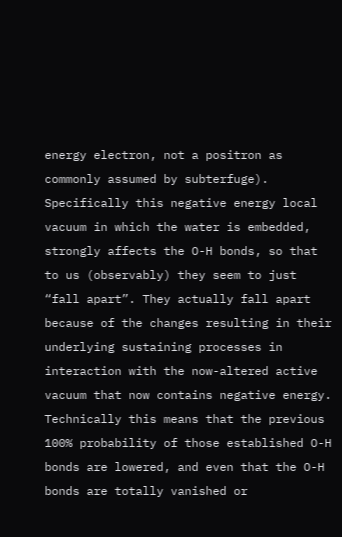energy electron, not a positron as commonly assumed by subterfuge). Specifically this negative energy local vacuum in which the water is embedded, strongly affects the O-H bonds, so that to us (observably) they seem to just “fall apart”. They actually fall apart because of the changes resulting in their underlying sustaining processes in interaction with the now-altered active vacuum that now contains negative energy. Technically this means that the previous 100% probability of those established O-H bonds are lowered, and even that the O-H bonds are totally vanished or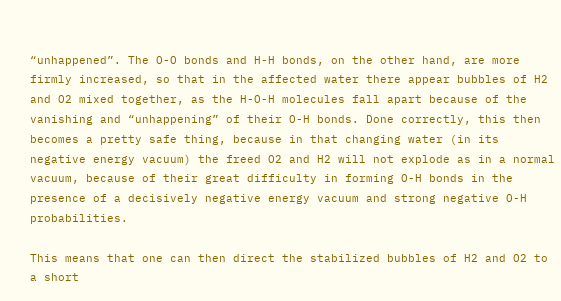“unhappened”. The O-O bonds and H-H bonds, on the other hand, are more firmly increased, so that in the affected water there appear bubbles of H2 and O2 mixed together, as the H-O-H molecules fall apart because of the vanishing and “unhappening” of their O-H bonds. Done correctly, this then becomes a pretty safe thing, because in that changing water (in its negative energy vacuum) the freed O2 and H2 will not explode as in a normal vacuum, because of their great difficulty in forming O-H bonds in the presence of a decisively negative energy vacuum and strong negative O-H probabilities.

This means that one can then direct the stabilized bubbles of H2 and O2 to a short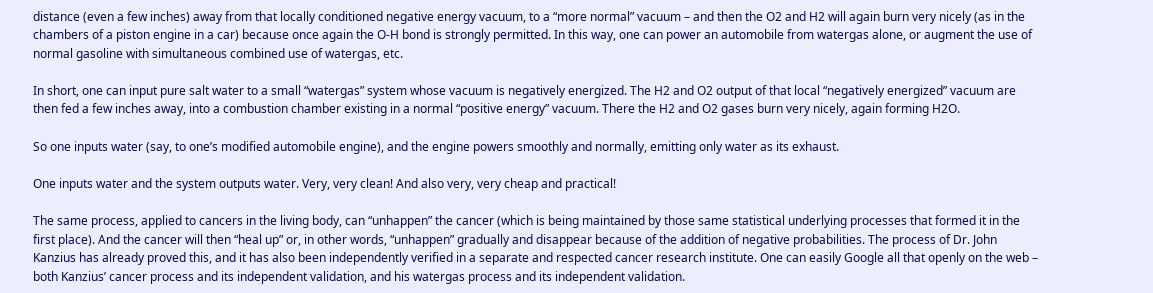distance (even a few inches) away from that locally conditioned negative energy vacuum, to a “more normal” vacuum – and then the O2 and H2 will again burn very nicely (as in the chambers of a piston engine in a car) because once again the O-H bond is strongly permitted. In this way, one can power an automobile from watergas alone, or augment the use of normal gasoline with simultaneous combined use of watergas, etc.

In short, one can input pure salt water to a small “watergas” system whose vacuum is negatively energized. The H2 and O2 output of that local “negatively energized” vacuum are then fed a few inches away, into a combustion chamber existing in a normal “positive energy” vacuum. There the H2 and O2 gases burn very nicely, again forming H2O.

So one inputs water (say, to one’s modified automobile engine), and the engine powers smoothly and normally, emitting only water as its exhaust.

One inputs water and the system outputs water. Very, very clean! And also very, very cheap and practical!

The same process, applied to cancers in the living body, can “unhappen” the cancer (which is being maintained by those same statistical underlying processes that formed it in the first place). And the cancer will then “heal up” or, in other words, “unhappen” gradually and disappear because of the addition of negative probabilities. The process of Dr. John Kanzius has already proved this, and it has also been independently verified in a separate and respected cancer research institute. One can easily Google all that openly on the web – both Kanzius’ cancer process and its independent validation, and his watergas process and its independent validation.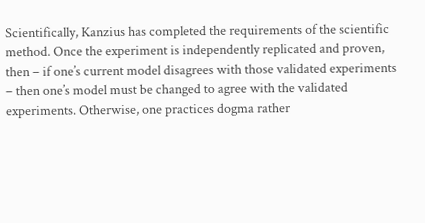Scientifically, Kanzius has completed the requirements of the scientific method. Once the experiment is independently replicated and proven, then – if one’s current model disagrees with those validated experiments – then one’s model must be changed to agree with the validated experiments. Otherwise, one practices dogma rather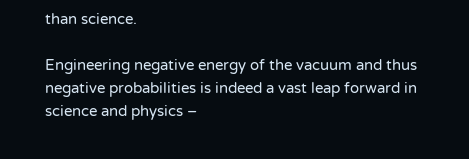than science.

Engineering negative energy of the vacuum and thus negative probabilities is indeed a vast leap forward in science and physics –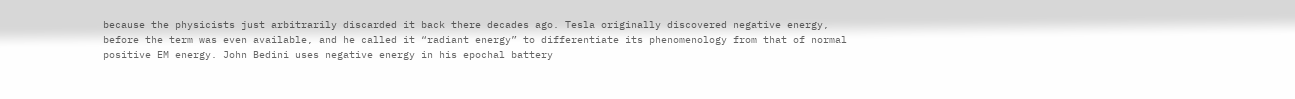because the physicists just arbitrarily discarded it back there decades ago. Tesla originally discovered negative energy, before the term was even available, and he called it “radiant energy” to differentiate its phenomenology from that of normal positive EM energy. John Bedini uses negative energy in his epochal battery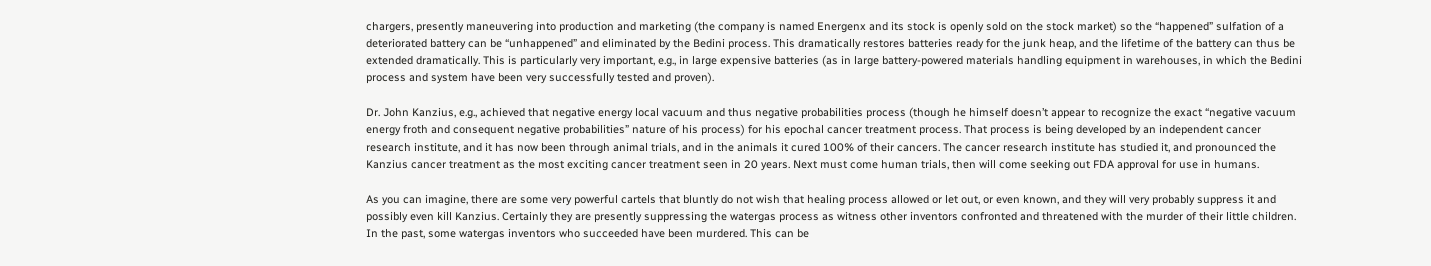chargers, presently maneuvering into production and marketing (the company is named Energenx and its stock is openly sold on the stock market) so the “happened” sulfation of a deteriorated battery can be “unhappened” and eliminated by the Bedini process. This dramatically restores batteries ready for the junk heap, and the lifetime of the battery can thus be extended dramatically. This is particularly very important, e.g., in large expensive batteries (as in large battery-powered materials handling equipment in warehouses, in which the Bedini process and system have been very successfully tested and proven).

Dr. John Kanzius, e.g., achieved that negative energy local vacuum and thus negative probabilities process (though he himself doesn’t appear to recognize the exact “negative vacuum energy froth and consequent negative probabilities” nature of his process) for his epochal cancer treatment process. That process is being developed by an independent cancer research institute, and it has now been through animal trials, and in the animals it cured 100% of their cancers. The cancer research institute has studied it, and pronounced the Kanzius cancer treatment as the most exciting cancer treatment seen in 20 years. Next must come human trials, then will come seeking out FDA approval for use in humans.

As you can imagine, there are some very powerful cartels that bluntly do not wish that healing process allowed or let out, or even known, and they will very probably suppress it and possibly even kill Kanzius. Certainly they are presently suppressing the watergas process as witness other inventors confronted and threatened with the murder of their little children. In the past, some watergas inventors who succeeded have been murdered. This can be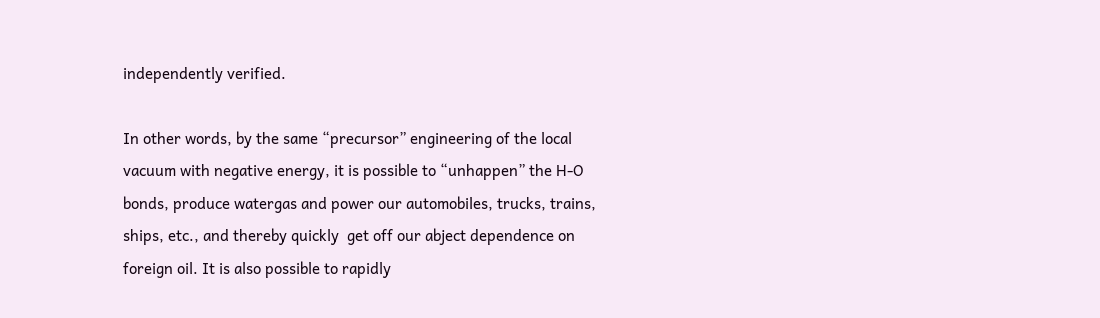independently verified.

In other words, by the same “precursor” engineering of the local vacuum with negative energy, it is possible to “unhappen” the H-O bonds, produce watergas and power our automobiles, trucks, trains, ships, etc., and thereby quickly  get off our abject dependence on foreign oil. It is also possible to rapidly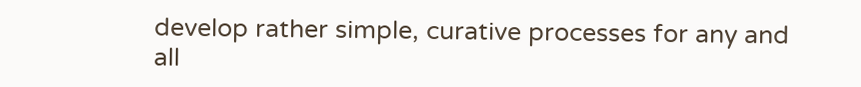develop rather simple, curative processes for any and all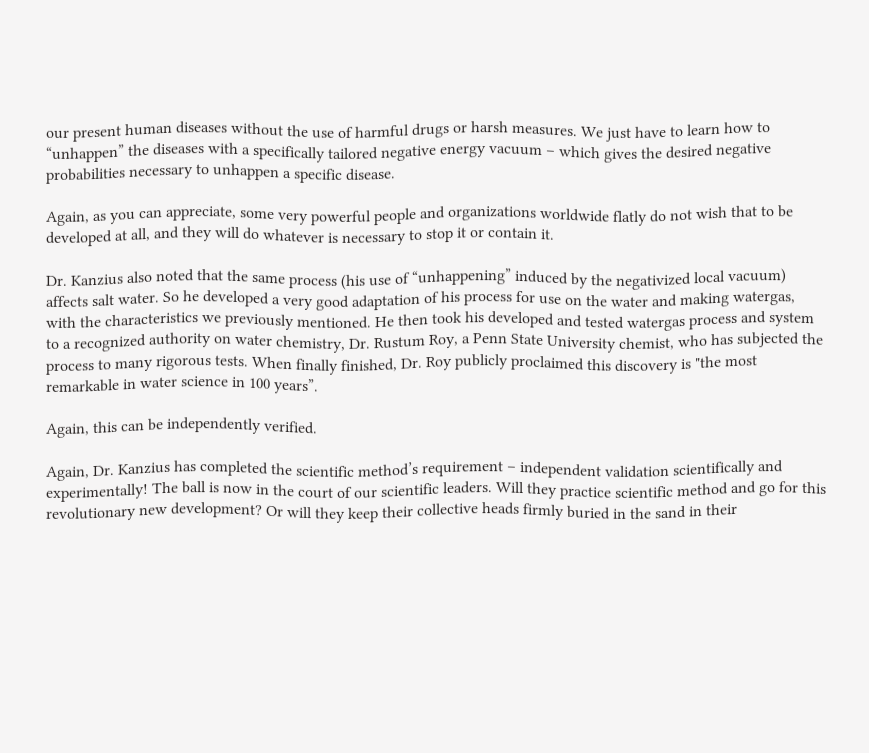our present human diseases without the use of harmful drugs or harsh measures. We just have to learn how to “unhappen” the diseases with a specifically tailored negative energy vacuum – which gives the desired negative probabilities necessary to unhappen a specific disease.

Again, as you can appreciate, some very powerful people and organizations worldwide flatly do not wish that to be developed at all, and they will do whatever is necessary to stop it or contain it.

Dr. Kanzius also noted that the same process (his use of “unhappening” induced by the negativized local vacuum) affects salt water. So he developed a very good adaptation of his process for use on the water and making watergas, with the characteristics we previously mentioned. He then took his developed and tested watergas process and system to a recognized authority on water chemistry, Dr. Rustum Roy, a Penn State University chemist, who has subjected the process to many rigorous tests. When finally finished, Dr. Roy publicly proclaimed this discovery is "the most remarkable in water science in 100 years”.

Again, this can be independently verified.

Again, Dr. Kanzius has completed the scientific method’s requirement – independent validation scientifically and experimentally! The ball is now in the court of our scientific leaders. Will they practice scientific method and go for this revolutionary new development? Or will they keep their collective heads firmly buried in the sand in their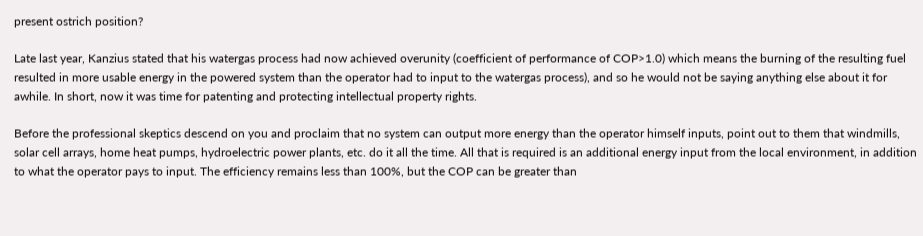present ostrich position?

Late last year, Kanzius stated that his watergas process had now achieved overunity (coefficient of performance of COP>1.0) which means the burning of the resulting fuel resulted in more usable energy in the powered system than the operator had to input to the watergas process), and so he would not be saying anything else about it for awhile. In short, now it was time for patenting and protecting intellectual property rights.

Before the professional skeptics descend on you and proclaim that no system can output more energy than the operator himself inputs, point out to them that windmills, solar cell arrays, home heat pumps, hydroelectric power plants, etc. do it all the time. All that is required is an additional energy input from the local environment, in addition to what the operator pays to input. The efficiency remains less than 100%, but the COP can be greater than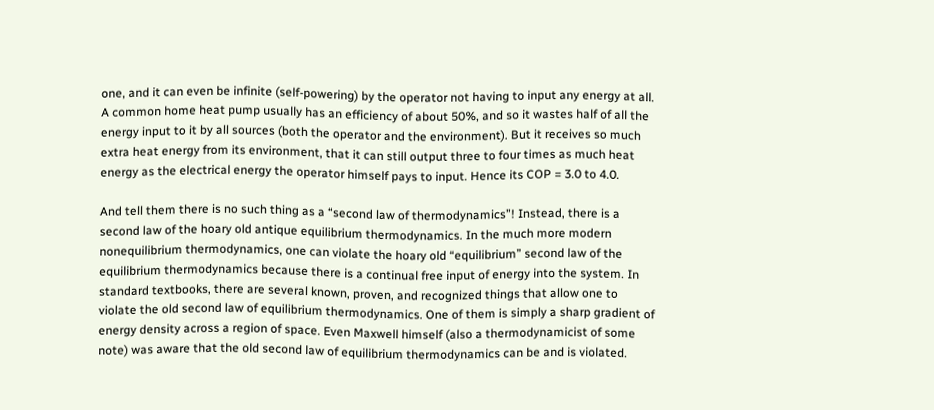one, and it can even be infinite (self-powering) by the operator not having to input any energy at all. A common home heat pump usually has an efficiency of about 50%, and so it wastes half of all the energy input to it by all sources (both the operator and the environment). But it receives so much extra heat energy from its environment, that it can still output three to four times as much heat energy as the electrical energy the operator himself pays to input. Hence its COP = 3.0 to 4.0.

And tell them there is no such thing as a “second law of thermodynamics”! Instead, there is a second law of the hoary old antique equilibrium thermodynamics. In the much more modern nonequilibrium thermodynamics, one can violate the hoary old “equilibrium” second law of the equilibrium thermodynamics because there is a continual free input of energy into the system. In standard textbooks, there are several known, proven, and recognized things that allow one to violate the old second law of equilibrium thermodynamics. One of them is simply a sharp gradient of energy density across a region of space. Even Maxwell himself (also a thermodynamicist of some note) was aware that the old second law of equilibrium thermodynamics can be and is violated.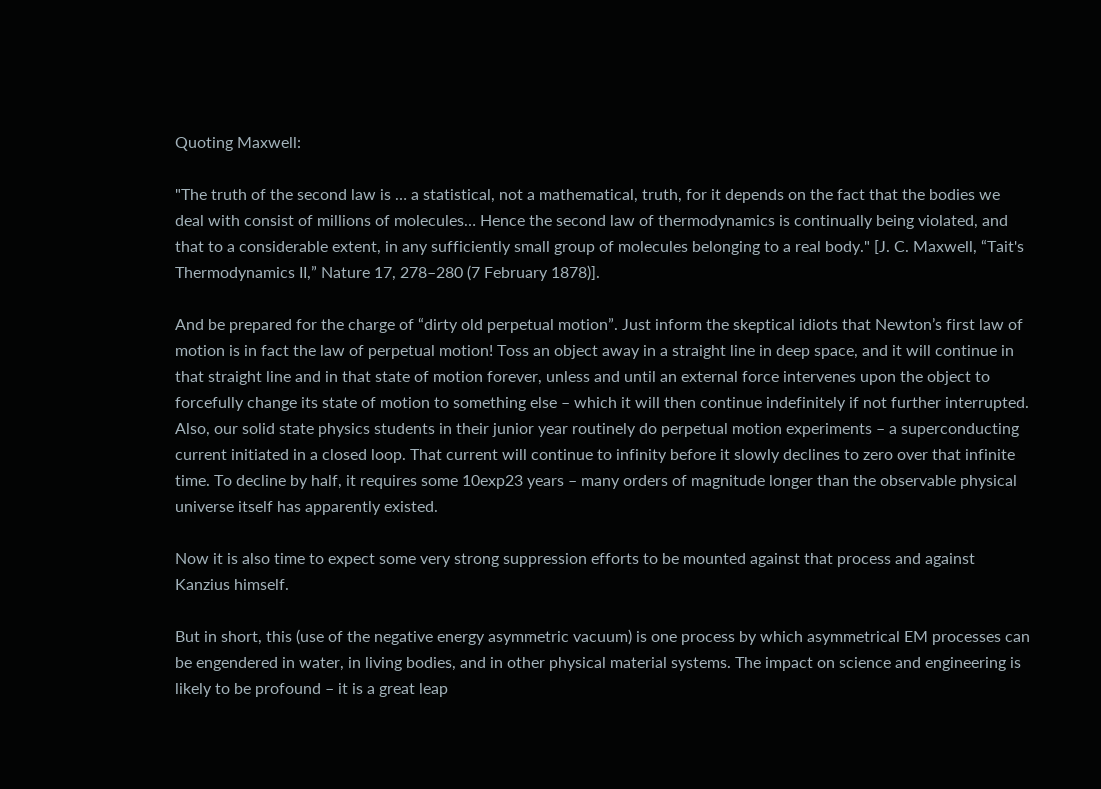Quoting Maxwell:

"The truth of the second law is … a statistical, not a mathematical, truth, for it depends on the fact that the bodies we deal with consist of millions of molecules… Hence the second law of thermodynamics is continually being violated, and that to a considerable extent, in any sufficiently small group of molecules belonging to a real body." [J. C. Maxwell, “Tait's Thermodynamics II,” Nature 17, 278–280 (7 February 1878)].

And be prepared for the charge of “dirty old perpetual motion”. Just inform the skeptical idiots that Newton’s first law of motion is in fact the law of perpetual motion! Toss an object away in a straight line in deep space, and it will continue in that straight line and in that state of motion forever, unless and until an external force intervenes upon the object to forcefully change its state of motion to something else – which it will then continue indefinitely if not further interrupted. Also, our solid state physics students in their junior year routinely do perpetual motion experiments – a superconducting current initiated in a closed loop. That current will continue to infinity before it slowly declines to zero over that infinite time. To decline by half, it requires some 10exp23 years – many orders of magnitude longer than the observable physical universe itself has apparently existed.

Now it is also time to expect some very strong suppression efforts to be mounted against that process and against Kanzius himself.

But in short, this (use of the negative energy asymmetric vacuum) is one process by which asymmetrical EM processes can be engendered in water, in living bodies, and in other physical material systems. The impact on science and engineering is likely to be profound – it is a great leap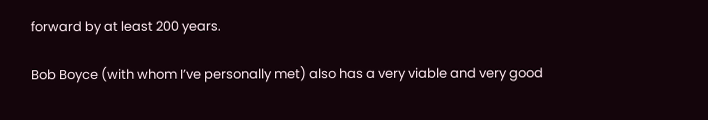forward by at least 200 years.

Bob Boyce (with whom I’ve personally met) also has a very viable and very good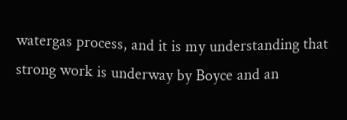watergas process, and it is my understanding that strong work is underway by Boyce and an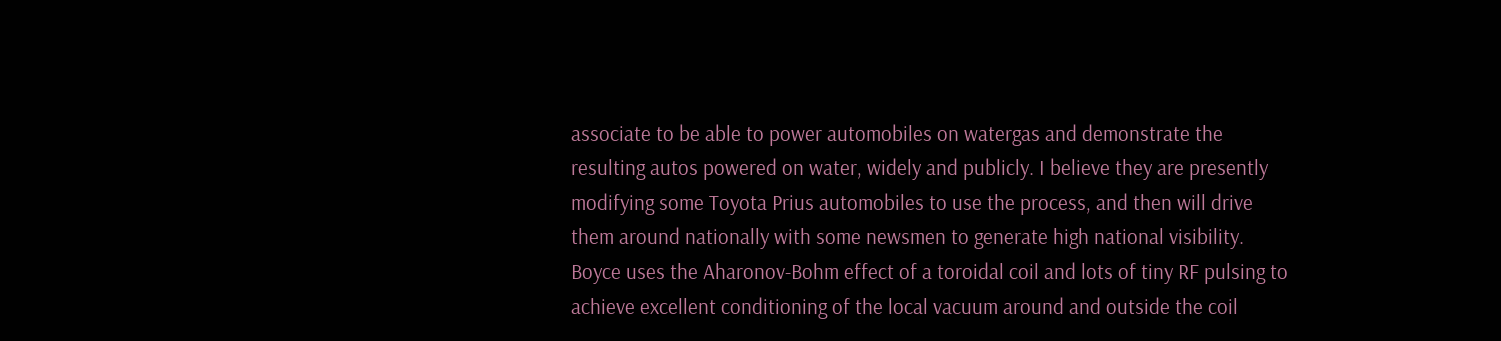associate to be able to power automobiles on watergas and demonstrate the resulting autos powered on water, widely and publicly. I believe they are presently modifying some Toyota Prius automobiles to use the process, and then will drive them around nationally with some newsmen to generate high national visibility. Boyce uses the Aharonov-Bohm effect of a toroidal coil and lots of tiny RF pulsing to achieve excellent conditioning of the local vacuum around and outside the coil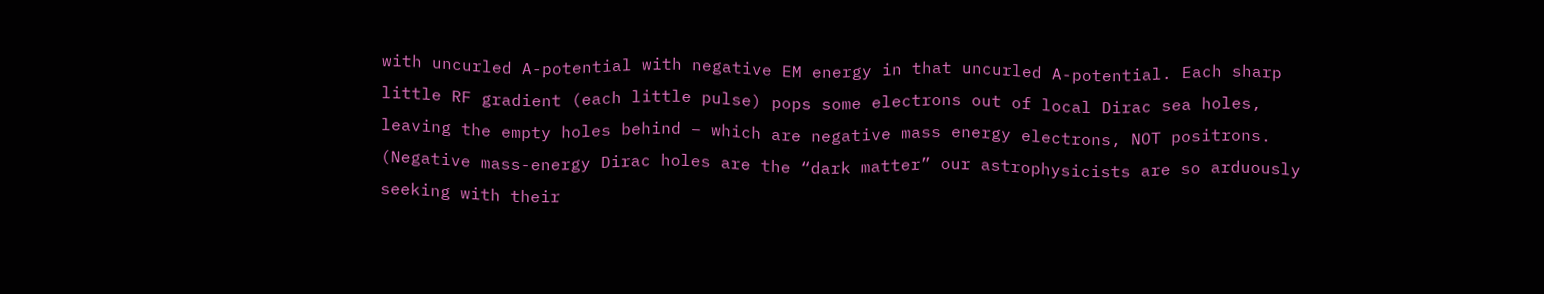with uncurled A-potential with negative EM energy in that uncurled A-potential. Each sharp little RF gradient (each little pulse) pops some electrons out of local Dirac sea holes, leaving the empty holes behind – which are negative mass energy electrons, NOT positrons. (Negative mass-energy Dirac holes are the “dark matter” our astrophysicists are so arduously seeking with their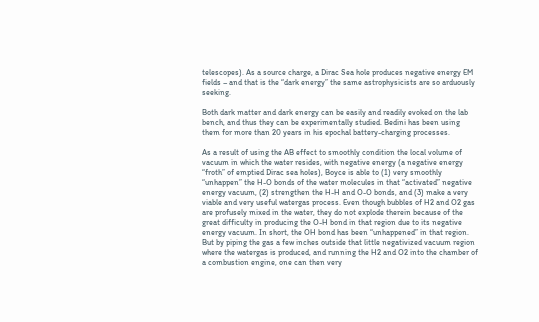telescopes). As a source charge, a Dirac Sea hole produces negative energy EM fields – and that is the “dark energy” the same astrophysicists are so arduously seeking.

Both dark matter and dark energy can be easily and readily evoked on the lab bench, and thus they can be experimentally studied. Bedini has been using them for more than 20 years in his epochal battery-charging processes.

As a result of using the AB effect to smoothly condition the local volume of vacuum in which the water resides, with negative energy (a negative energy “froth” of emptied Dirac sea holes), Boyce is able to (1) very smoothly “unhappen” the H-O bonds of the water molecules in that “activated” negative energy vacuum, (2) strengthen the H-H and O-O bonds, and (3) make a very viable and very useful watergas process. Even though bubbles of H2 and O2 gas are profusely mixed in the water, they do not explode therein because of the great difficulty in producing the O-H bond in that region due to its negative energy vacuum. In short, the OH bond has been “unhappened” in that region. But by piping the gas a few inches outside that little negativized vacuum region where the watergas is produced, and running the H2 and O2 into the chamber of a combustion engine, one can then very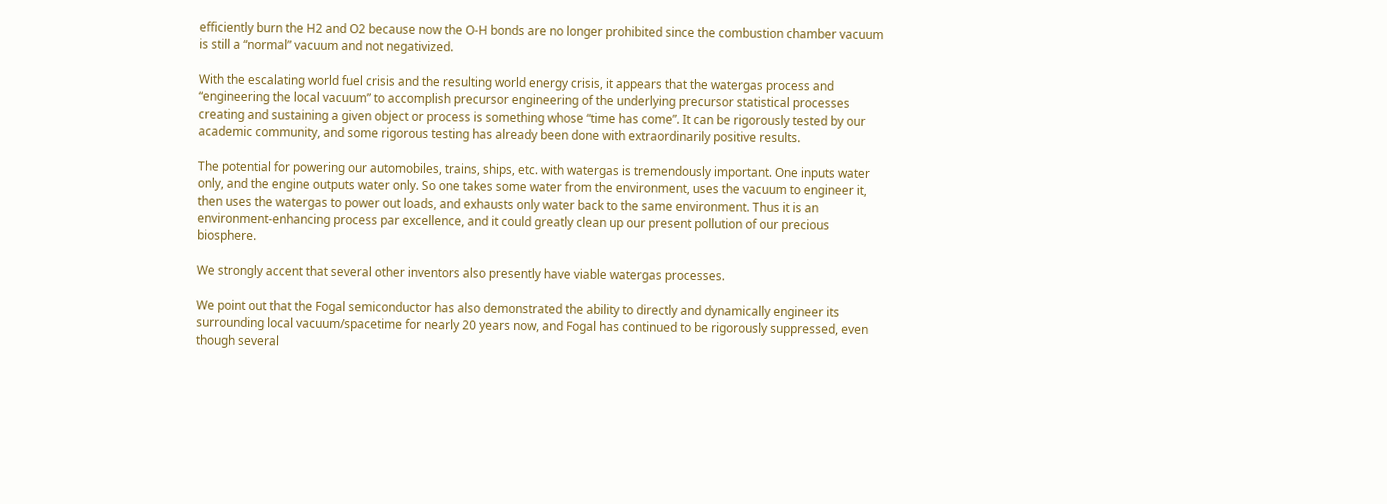efficiently burn the H2 and O2 because now the O-H bonds are no longer prohibited since the combustion chamber vacuum is still a “normal” vacuum and not negativized.

With the escalating world fuel crisis and the resulting world energy crisis, it appears that the watergas process and “engineering the local vacuum” to accomplish precursor engineering of the underlying precursor statistical processes creating and sustaining a given object or process is something whose “time has come”. It can be rigorously tested by our academic community, and some rigorous testing has already been done with extraordinarily positive results.

The potential for powering our automobiles, trains, ships, etc. with watergas is tremendously important. One inputs water only, and the engine outputs water only. So one takes some water from the environment, uses the vacuum to engineer it, then uses the watergas to power out loads, and exhausts only water back to the same environment. Thus it is an environment-enhancing process par excellence, and it could greatly clean up our present pollution of our precious biosphere.

We strongly accent that several other inventors also presently have viable watergas processes.

We point out that the Fogal semiconductor has also demonstrated the ability to directly and dynamically engineer its surrounding local vacuum/spacetime for nearly 20 years now, and Fogal has continued to be rigorously suppressed, even though several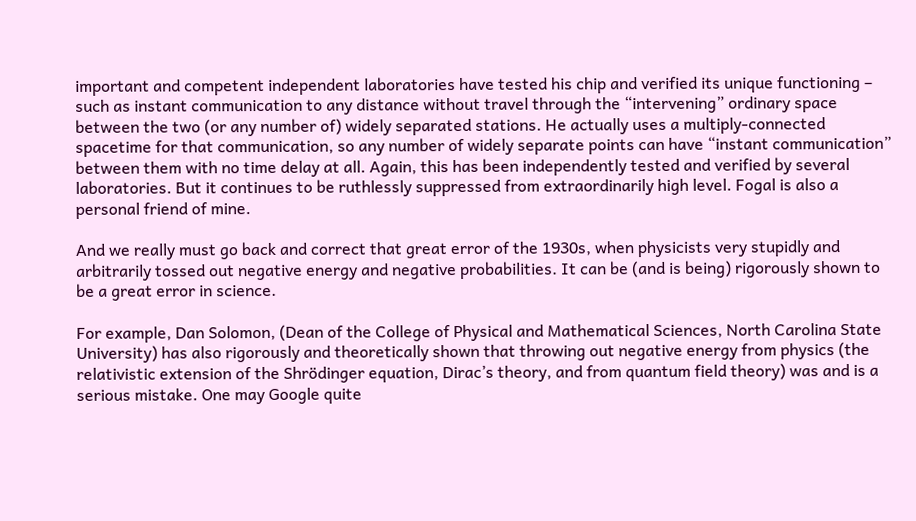important and competent independent laboratories have tested his chip and verified its unique functioning – such as instant communication to any distance without travel through the “intervening” ordinary space between the two (or any number of) widely separated stations. He actually uses a multiply-connected spacetime for that communication, so any number of widely separate points can have “instant communication” between them with no time delay at all. Again, this has been independently tested and verified by several laboratories. But it continues to be ruthlessly suppressed from extraordinarily high level. Fogal is also a personal friend of mine.

And we really must go back and correct that great error of the 1930s, when physicists very stupidly and arbitrarily tossed out negative energy and negative probabilities. It can be (and is being) rigorously shown to be a great error in science.

For example, Dan Solomon, (Dean of the College of Physical and Mathematical Sciences, North Carolina State University) has also rigorously and theoretically shown that throwing out negative energy from physics (the relativistic extension of the Shrödinger equation, Dirac’s theory, and from quantum field theory) was and is a serious mistake. One may Google quite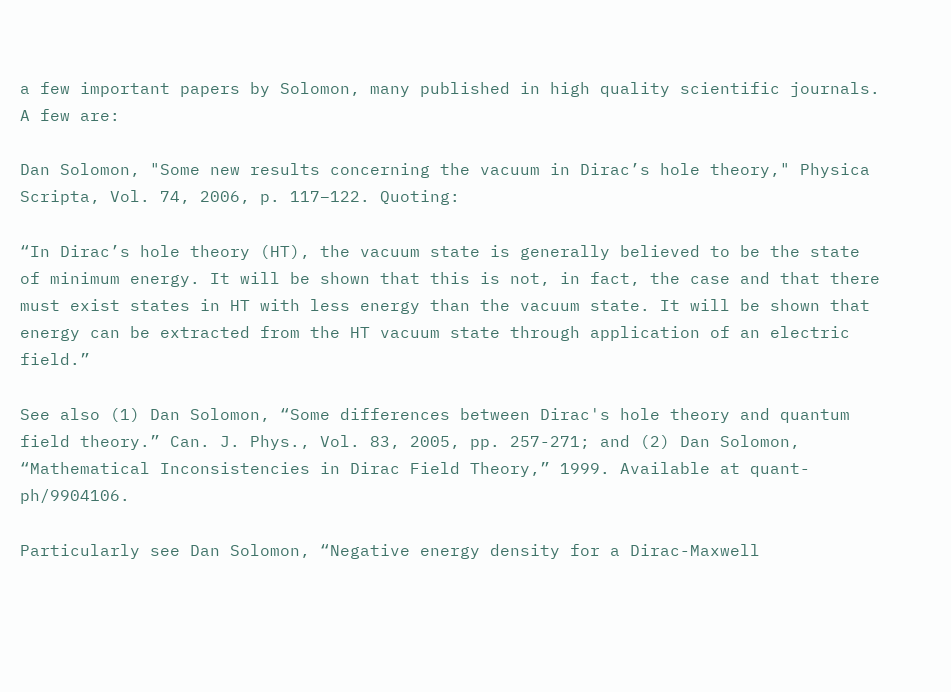a few important papers by Solomon, many published in high quality scientific journals. A few are:

Dan Solomon, "Some new results concerning the vacuum in Dirac’s hole theory," Physica Scripta, Vol. 74, 2006, p. 117–122. Quoting:

“In Dirac’s hole theory (HT), the vacuum state is generally believed to be the state of minimum energy. It will be shown that this is not, in fact, the case and that there must exist states in HT with less energy than the vacuum state. It will be shown that energy can be extracted from the HT vacuum state through application of an electric field.”

See also (1) Dan Solomon, “Some differences between Dirac's hole theory and quantum field theory.” Can. J. Phys., Vol. 83, 2005, pp. 257-271; and (2) Dan Solomon, “Mathematical Inconsistencies in Dirac Field Theory,” 1999. Available at quant-ph/9904106.

Particularly see Dan Solomon, “Negative energy density for a Dirac-Maxwell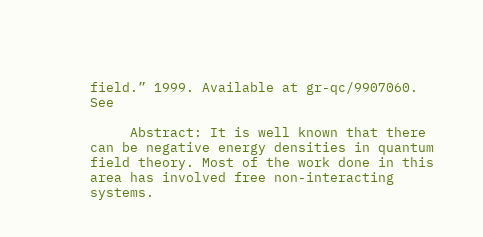field.” 1999. Available at gr-qc/9907060. See

     Abstract: It is well known that there can be negative energy densities in quantum field theory. Most of the work done in this area has involved free non-interacting systems.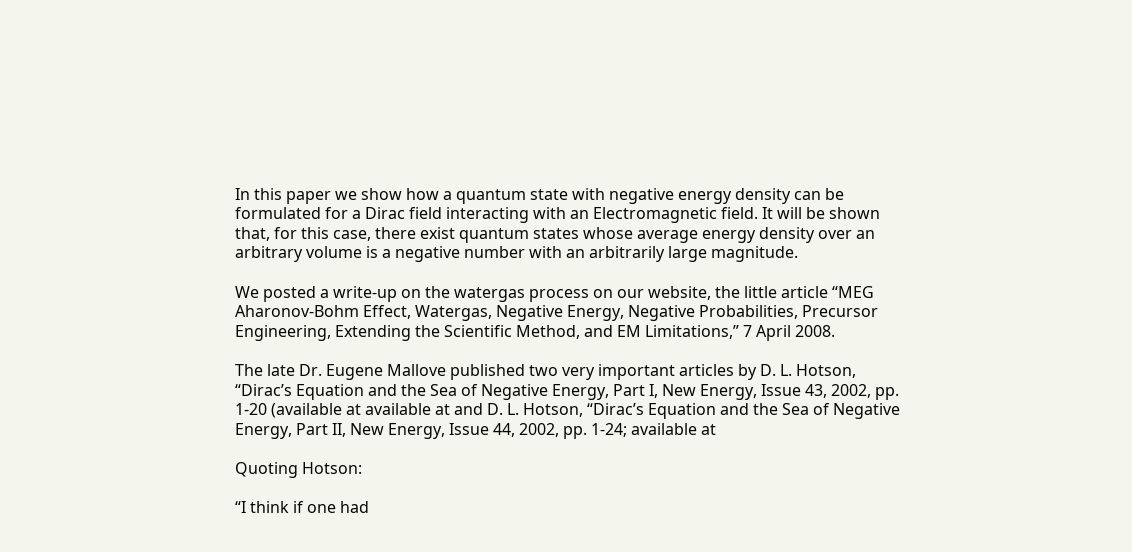In this paper we show how a quantum state with negative energy density can be formulated for a Dirac field interacting with an Electromagnetic field. It will be shown that, for this case, there exist quantum states whose average energy density over an arbitrary volume is a negative number with an arbitrarily large magnitude.

We posted a write-up on the watergas process on our website, the little article “MEG Aharonov-Bohm Effect, Watergas, Negative Energy, Negative Probabilities, Precursor Engineering, Extending the Scientific Method, and EM Limitations,” 7 April 2008.

The late Dr. Eugene Mallove published two very important articles by D. L. Hotson, “Dirac’s Equation and the Sea of Negative Energy, Part I, New Energy, Issue 43, 2002, pp. 1-20 (available at available at and D. L. Hotson, “Dirac’s Equation and the Sea of Negative Energy, Part II, New Energy, Issue 44, 2002, pp. 1-24; available at

Quoting Hotson:

“I think if one had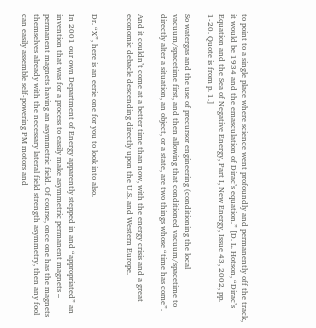to point to a single place where science went profoundly and permanently off the track, it would be 1934 and the emasculation of Dirac’s equation.” [D. L. Hotson, “Dirac’s Equation and the Sea of Negative Energy, Part I, New Energy, Issue 43, 2002, pp. 1-20. Quote is from p. 1.]

So watergas and the use of precursor engineering (conditioning the local vacuum/spacetime first, and then allowing that conditioned vacuum/spacetime to directly alter a situation, an object, or a state, are two things whose “time has come”.

And it couldn’t come at a better time than now, with the energy crisis and a great economic debacle descending directly upon the U.S. and Western Europe.


Dr. “X”, here is an eerie one for you to look into also.

In 2001 our own Department of Energy apparently stepped in and “appropriated” an invention that was for a process to easily make asymmetric permanent magnets – permanent magnets having an asymmetric field. Of course, once one has the magnets themselves already with the necessary lateral field strength asymmetry, then any fool can easily assemble self-powering PM motors and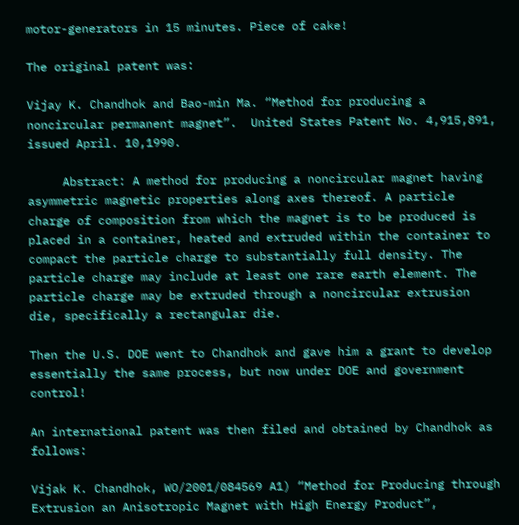motor-generators in 15 minutes. Piece of cake!

The original patent was:

Vijay K. Chandhok and Bao-min Ma. “Method for producing a noncircular permanent magnet”.  United States Patent No. 4,915,891, issued April. 10,1990.

     Abstract: A method for producing a noncircular magnet having asymmetric magnetic properties along axes thereof. A particle charge of composition from which the magnet is to be produced is placed in a container, heated and extruded within the container to compact the particle charge to substantially full density. The particle charge may include at least one rare earth element. The particle charge may be extruded through a noncircular extrusion die, specifically a rectangular die.

Then the U.S. DOE went to Chandhok and gave him a grant to develop essentially the same process, but now under DOE and government control!

An international patent was then filed and obtained by Chandhok as follows:

Vijak K. Chandhok, WO/2001/084569 A1) “Method for Producing through Extrusion an Anisotropic Magnet with High Energy Product”,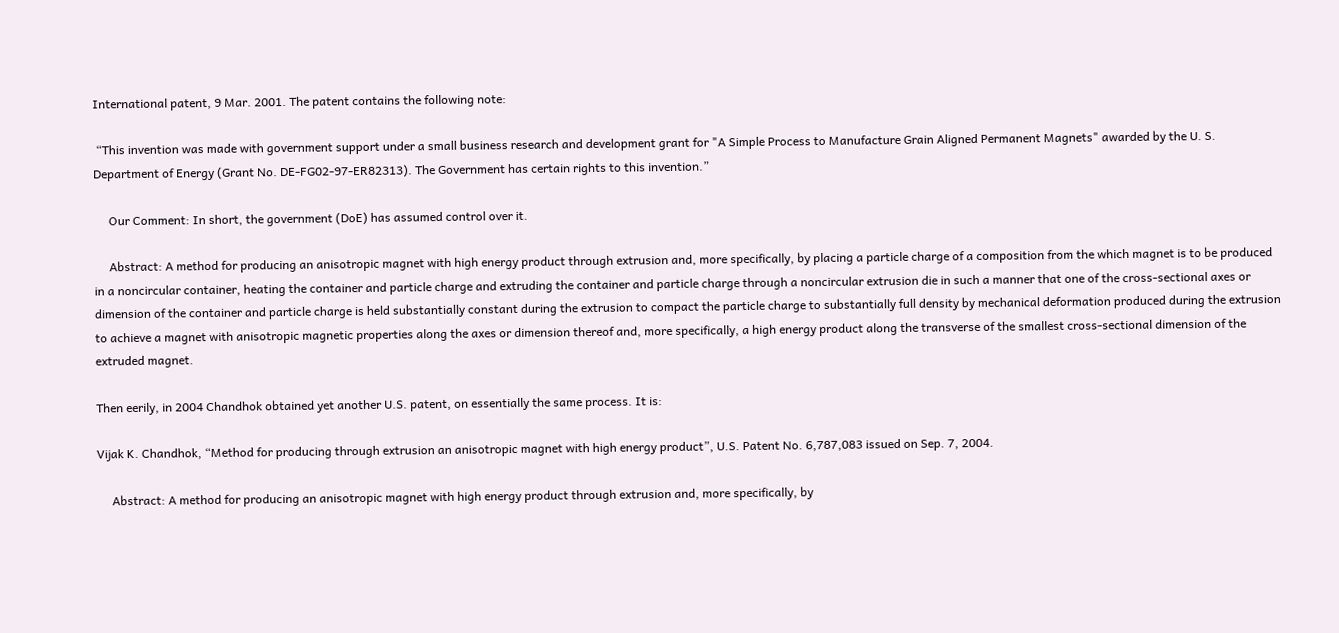International patent, 9 Mar. 2001. The patent contains the following note:

 “This invention was made with government support under a small business research and development grant for "A Simple Process to Manufacture Grain Aligned Permanent Magnets" awarded by the U. S. Department of Energy (Grant No. DE-FG02-97-ER82313). The Government has certain rights to this invention.”

     Our Comment: In short, the government (DoE) has assumed control over it.

     Abstract: A method for producing an anisotropic magnet with high energy product through extrusion and, more specifically, by placing a particle charge of a composition from the which magnet is to be produced in a noncircular container, heating the container and particle charge and extruding the container and particle charge through a noncircular extrusion die in such a manner that one of the cross-sectional axes or dimension of the container and particle charge is held substantially constant during the extrusion to compact the particle charge to substantially full density by mechanical deformation produced during the extrusion to achieve a magnet with anisotropic magnetic properties along the axes or dimension thereof and, more specifically, a high energy product along the transverse of the smallest cross-sectional dimension of the extruded magnet.

Then eerily, in 2004 Chandhok obtained yet another U.S. patent, on essentially the same process. It is:

Vijak K. Chandhok, “Method for producing through extrusion an anisotropic magnet with high energy product”, U.S. Patent No. 6,787,083 issued on Sep. 7, 2004.

     Abstract: A method for producing an anisotropic magnet with high energy product through extrusion and, more specifically, by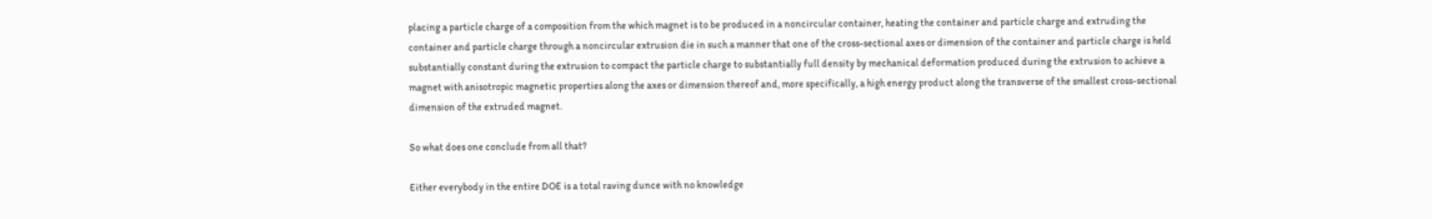placing a particle charge of a composition from the which magnet is to be produced in a noncircular container, heating the container and particle charge and extruding the container and particle charge through a noncircular extrusion die in such a manner that one of the cross-sectional axes or dimension of the container and particle charge is held substantially constant during the extrusion to compact the particle charge to substantially full density by mechanical deformation produced during the extrusion to achieve a magnet with anisotropic magnetic properties along the axes or dimension thereof and, more specifically, a high energy product along the transverse of the smallest cross-sectional dimension of the extruded magnet.

So what does one conclude from all that?

Either everybody in the entire DOE is a total raving dunce with no knowledge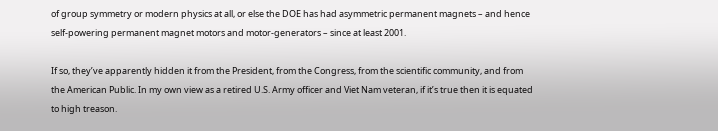of group symmetry or modern physics at all, or else the DOE has had asymmetric permanent magnets – and hence self-powering permanent magnet motors and motor-generators – since at least 2001.

If so, they’ve apparently hidden it from the President, from the Congress, from the scientific community, and from the American Public. In my own view as a retired U.S. Army officer and Viet Nam veteran, if it’s true then it is equated to high treason.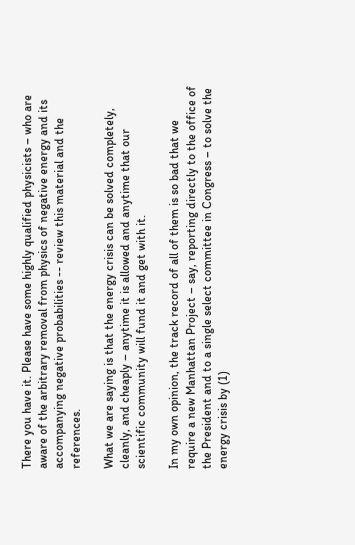There you have it. Please have some highly qualified physicists – who are aware of the arbitrary removal from physics of negative energy and its accompanying negative probabilities -- review this material and the references.

What we are saying is that the energy crisis can be solved completely, cleanly, and cheaply – anytime it is allowed and anytime that our scientific community will fund it and get with it.

In my own opinion, the track record of all of them is so bad that we require a new Manhattan Project – say, reporting directly to the office of the President and to a single select committee in Congress – to solve the energy crisis by (1)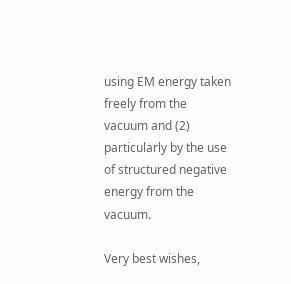using EM energy taken freely from the vacuum and (2) particularly by the use of structured negative energy from the vacuum.

Very best wishes,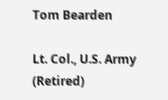Tom Bearden

Lt. Col., U.S. Army (Retired)